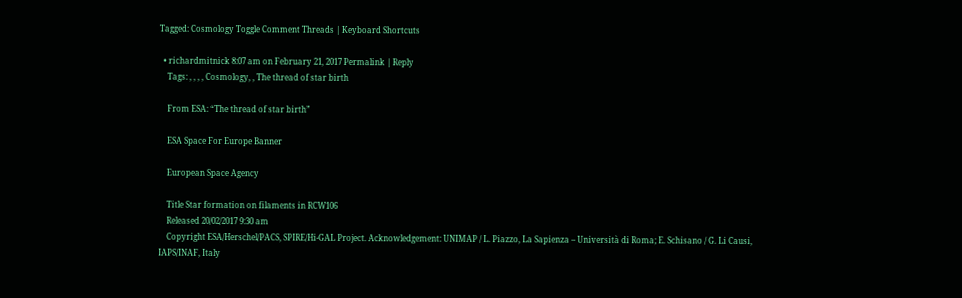Tagged: Cosmology Toggle Comment Threads | Keyboard Shortcuts

  • richardmitnick 8:07 am on February 21, 2017 Permalink | Reply
    Tags: , , , , Cosmology, , The thread of star birth

    From ESA: “The thread of star birth”

    ESA Space For Europe Banner

    European Space Agency

    Title Star formation on filaments in RCW106
    Released 20/02/2017 9:30 am
    Copyright ESA/Herschel/PACS, SPIRE/Hi-GAL Project. Acknowledgement: UNIMAP / L. Piazzo, La Sapienza – Università di Roma; E. Schisano / G. Li Causi, IAPS/INAF, Italy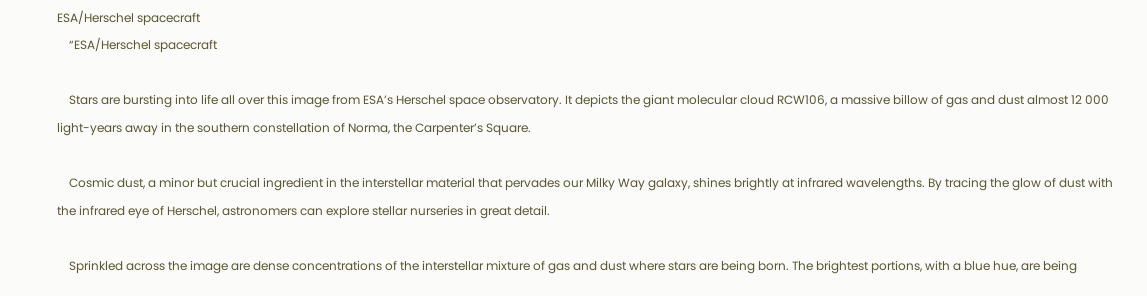ESA/Herschel spacecraft
    “ESA/Herschel spacecraft

    Stars are bursting into life all over this image from ESA’s Herschel space observatory. It depicts the giant molecular cloud RCW106, a massive billow of gas and dust almost 12 000 light-years away in the southern constellation of Norma, the Carpenter’s Square.

    Cosmic dust, a minor but crucial ingredient in the interstellar material that pervades our Milky Way galaxy, shines brightly at infrared wavelengths. By tracing the glow of dust with the infrared eye of Herschel, astronomers can explore stellar nurseries in great detail.

    Sprinkled across the image are dense concentrations of the interstellar mixture of gas and dust where stars are being born. The brightest portions, with a blue hue, are being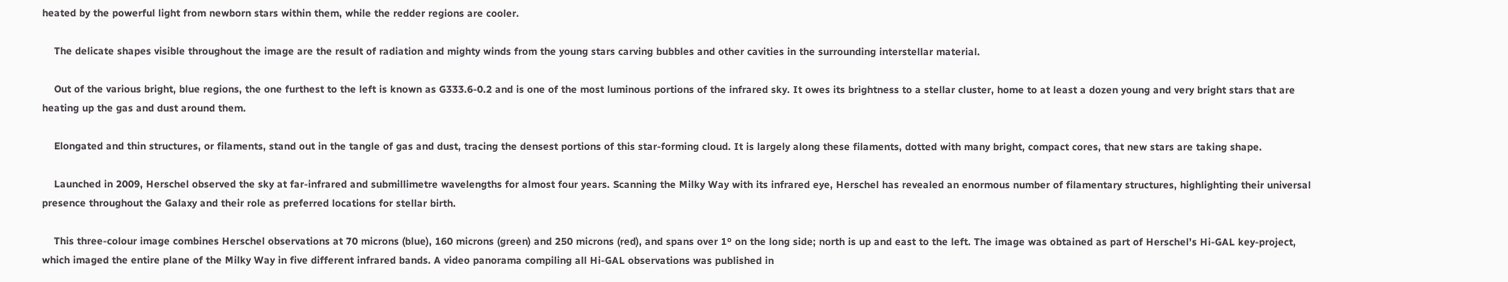heated by the powerful light from newborn stars within them, while the redder regions are cooler.

    The delicate shapes visible throughout the image are the result of radiation and mighty winds from the young stars carving bubbles and other cavities in the surrounding interstellar material.

    Out of the various bright, blue regions, the one furthest to the left is known as G333.6-0.2 and is one of the most luminous portions of the infrared sky. It owes its brightness to a stellar cluster, home to at least a dozen young and very bright stars that are heating up the gas and dust around them.

    Elongated and thin structures, or filaments, stand out in the tangle of gas and dust, tracing the densest portions of this star-forming cloud. It is largely along these filaments, dotted with many bright, compact cores, that new stars are taking shape.

    Launched in 2009, Herschel observed the sky at far-infrared and submillimetre wavelengths for almost four years. Scanning the Milky Way with its infrared eye, Herschel has revealed an enormous number of filamentary structures, highlighting their universal presence throughout the Galaxy and their role as preferred locations for stellar birth.

    This three-colour image combines Herschel observations at 70 microns (blue), 160 microns (green) and 250 microns (red), and spans over 1º on the long side; north is up and east to the left. The image was obtained as part of Herschel’s Hi-GAL key-project, which imaged the entire plane of the Milky Way in five different infrared bands. A video panorama compiling all Hi-GAL observations was published in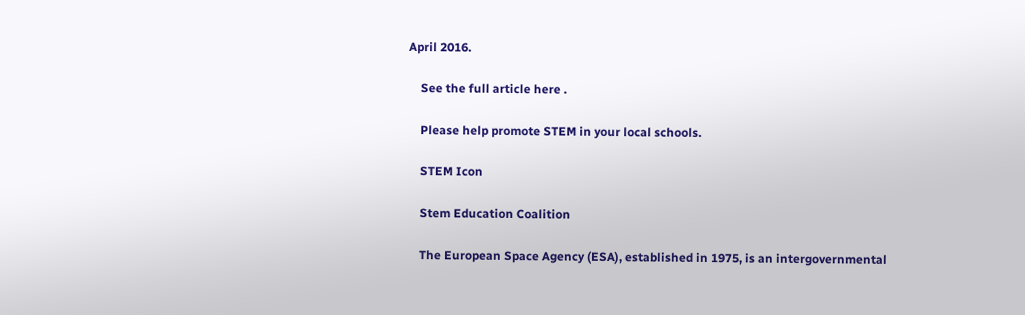April 2016.

    See the full article here .

    Please help promote STEM in your local schools.

    STEM Icon

    Stem Education Coalition

    The European Space Agency (ESA), established in 1975, is an intergovernmental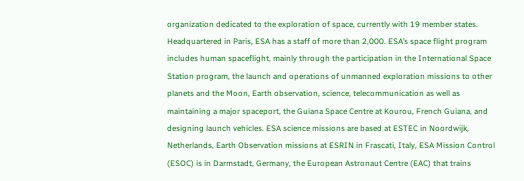organization dedicated to the exploration of space, currently with 19 member states. Headquartered in Paris, ESA has a staff of more than 2,000. ESA’s space flight program includes human spaceflight, mainly through the participation in the International Space Station program, the launch and operations of unmanned exploration missions to other planets and the Moon, Earth observation, science, telecommunication as well as maintaining a major spaceport, the Guiana Space Centre at Kourou, French Guiana, and designing launch vehicles. ESA science missions are based at ESTEC in Noordwijk, Netherlands, Earth Observation missions at ESRIN in Frascati, Italy, ESA Mission Control (ESOC) is in Darmstadt, Germany, the European Astronaut Centre (EAC) that trains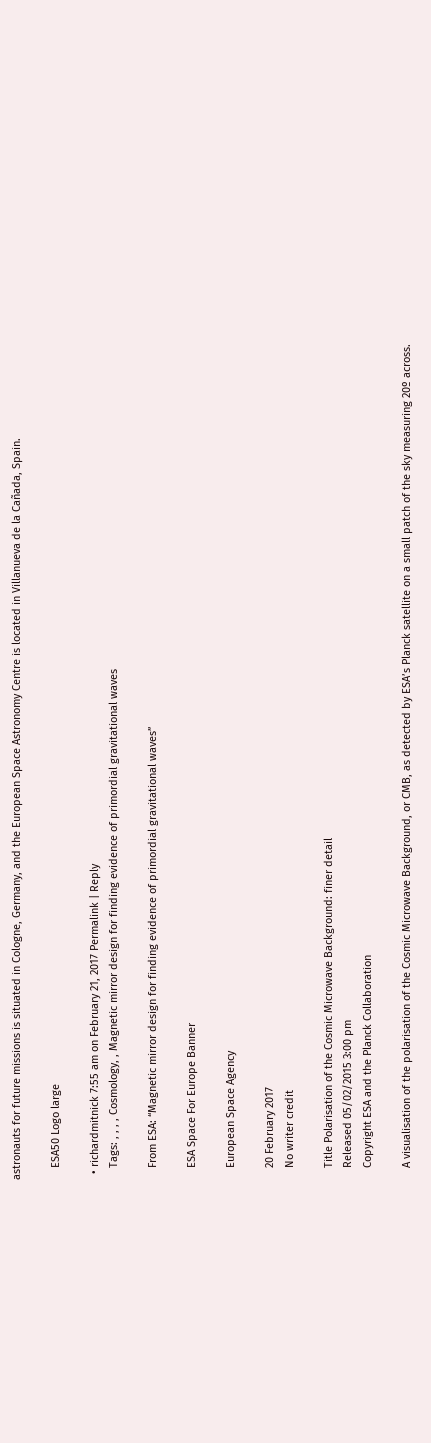astronauts for future missions is situated in Cologne, Germany, and the European Space Astronomy Centre is located in Villanueva de la Cañada, Spain.

    ESA50 Logo large

  • richardmitnick 7:55 am on February 21, 2017 Permalink | Reply
    Tags: , , , , Cosmology, , Magnetic mirror design for finding evidence of primordial gravitational waves

    From ESA: “Magnetic mirror design for finding evidence of primordial gravitational waves”

    ESA Space For Europe Banner

    European Space Agency

    20 February 2017
    No writer credit

    Title Polarisation of the Cosmic Microwave Background: finer detail
    Released 05/02/2015 3:00 pm
    Copyright ESA and the Planck Collaboration

    A visualisation of the polarisation of the Cosmic Microwave Background, or CMB, as detected by ESA’s Planck satellite on a small patch of the sky measuring 20º across.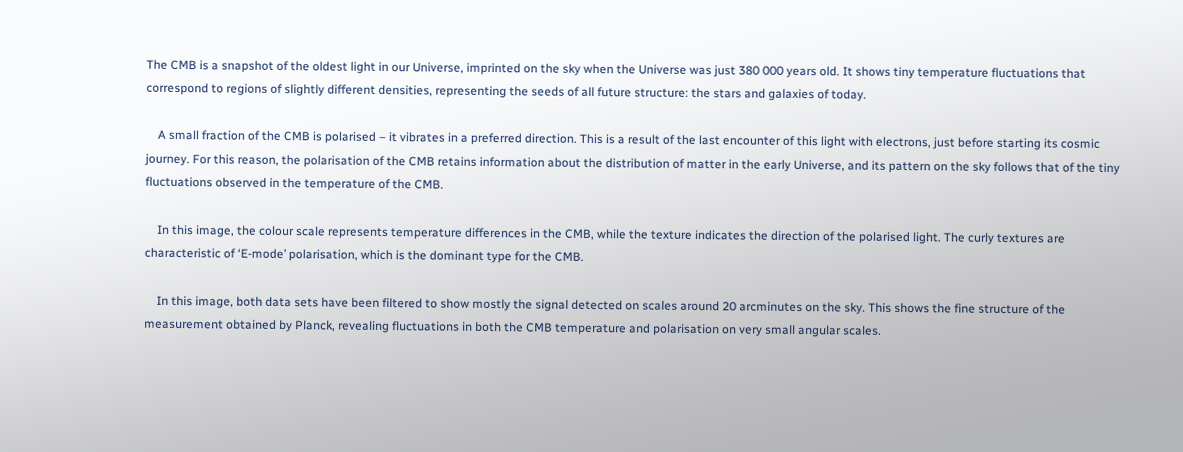The CMB is a snapshot of the oldest light in our Universe, imprinted on the sky when the Universe was just 380 000 years old. It shows tiny temperature fluctuations that correspond to regions of slightly different densities, representing the seeds of all future structure: the stars and galaxies of today.

    A small fraction of the CMB is polarised – it vibrates in a preferred direction. This is a result of the last encounter of this light with electrons, just before starting its cosmic journey. For this reason, the polarisation of the CMB retains information about the distribution of matter in the early Universe, and its pattern on the sky follows that of the tiny fluctuations observed in the temperature of the CMB.

    In this image, the colour scale represents temperature differences in the CMB, while the texture indicates the direction of the polarised light. The curly textures are characteristic of ‘E-mode’ polarisation, which is the dominant type for the CMB.

    In this image, both data sets have been filtered to show mostly the signal detected on scales around 20 arcminutes on the sky. This shows the fine structure of the measurement obtained by Planck, revealing fluctuations in both the CMB temperature and polarisation on very small angular scales.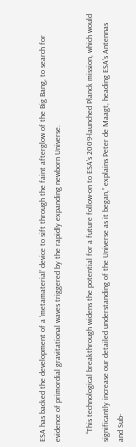ESA has backed the development of a ‘metamaterial’ device to sift through the faint afterglow of the Big Bang, to search for evidence of primordial gravitational waves triggered by the rapidly expanding newborn Universe.

    “This technological breakthrough widens the potential for a future follow-on to ESA’s 2009-launched Planck mission, which would significantly increase our detailed understanding of the Universe as it began,” explains Peter de Maagt, heading ESA’s Antennas and Sub-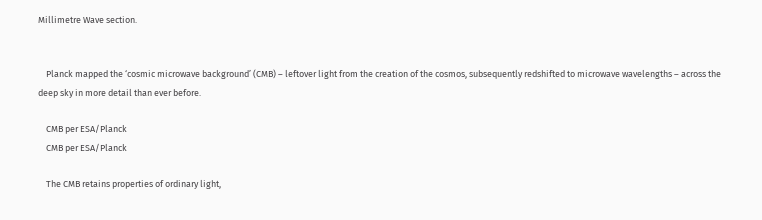Millimetre Wave section.


    Planck mapped the ‘cosmic microwave background’ (CMB) – leftover light from the creation of the cosmos, subsequently redshifted to microwave wavelengths – across the deep sky in more detail than ever before.

    CMB per ESA/Planck
    CMB per ESA/Planck

    The CMB retains properties of ordinary light,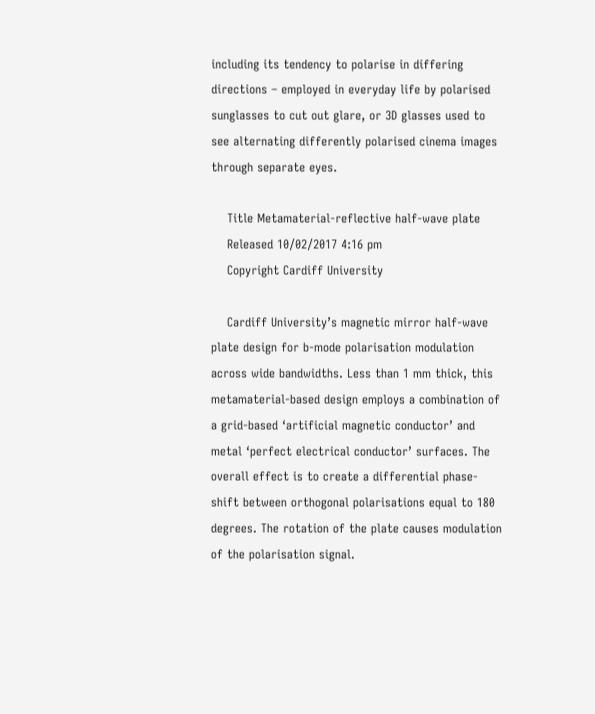including its tendency to polarise in differing directions – employed in everyday life by polarised sunglasses to cut out glare, or 3D glasses used to see alternating differently polarised cinema images through separate eyes.

    Title Metamaterial-reflective half-wave plate
    Released 10/02/2017 4:16 pm
    Copyright Cardiff University

    Cardiff University’s magnetic mirror half-wave plate design for b-mode polarisation modulation across wide bandwidths. Less than 1 mm thick, this metamaterial-based design employs a combination of a grid-based ‘artificial magnetic conductor’ and metal ‘perfect electrical conductor’ surfaces. The overall effect is to create a differential phase-shift between orthogonal polarisations equal to 180 degrees. The rotation of the plate causes modulation of the polarisation signal.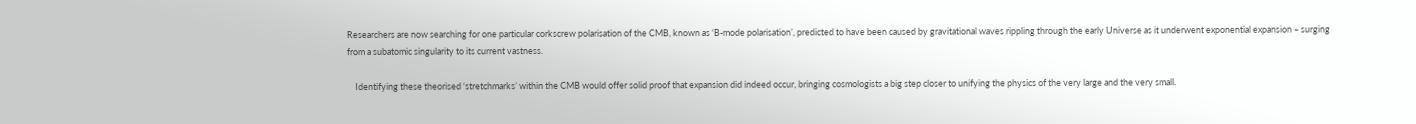Researchers are now searching for one particular corkscrew polarisation of the CMB, known as ‘B-mode polarisation’, predicted to have been caused by gravitational waves rippling through the early Universe as it underwent exponential expansion – surging from a subatomic singularity to its current vastness.

    Identifying these theorised ‘stretchmarks’ within the CMB would offer solid proof that expansion did indeed occur, bringing cosmologists a big step closer to unifying the physics of the very large and the very small.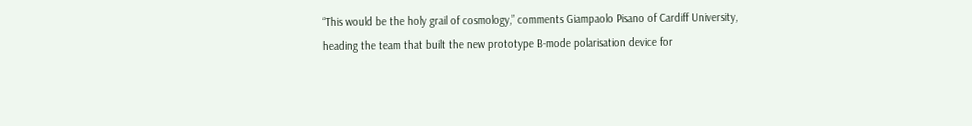“This would be the holy grail of cosmology,” comments Giampaolo Pisano of Cardiff University, heading the team that built the new prototype B-mode polarisation device for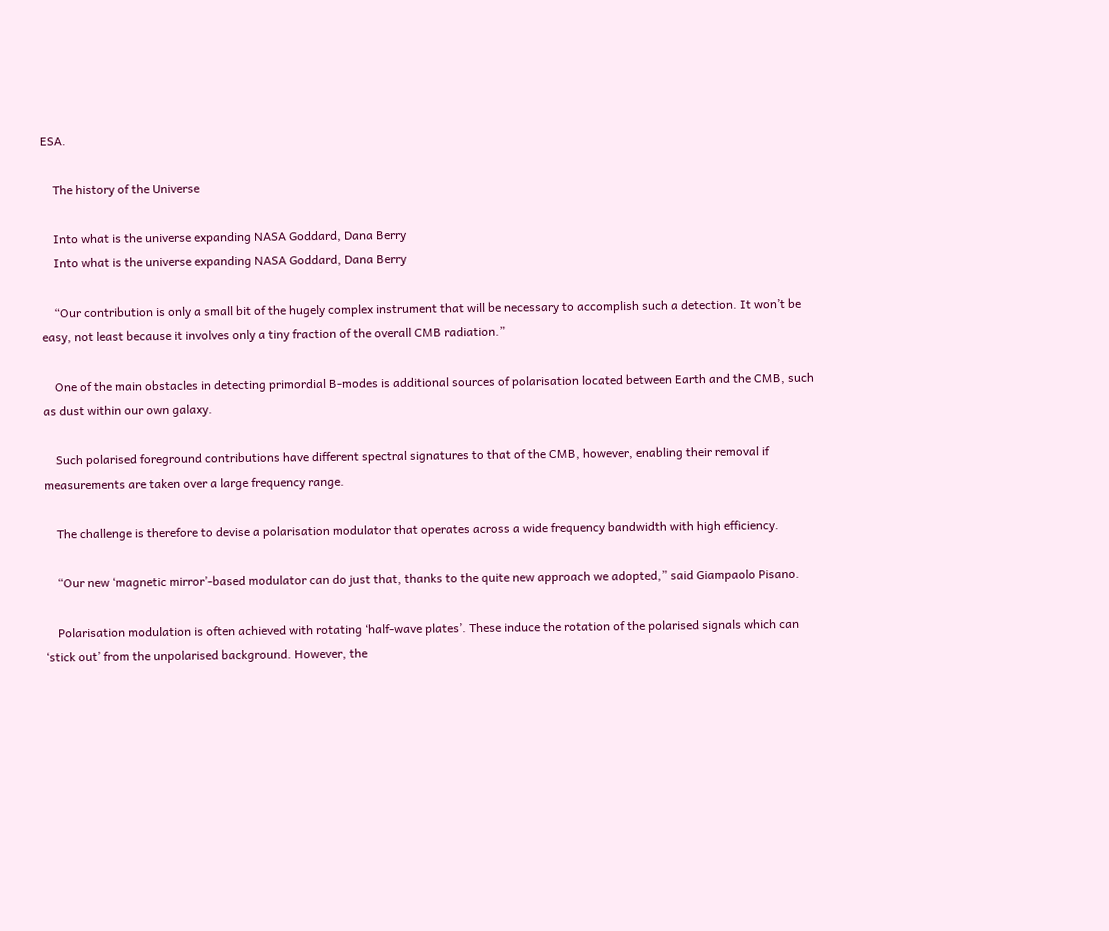ESA.

    The history of the Universe

    Into what is the universe expanding NASA Goddard, Dana Berry
    Into what is the universe expanding NASA Goddard, Dana Berry

    “Our contribution is only a small bit of the hugely complex instrument that will be necessary to accomplish such a detection. It won’t be easy, not least because it involves only a tiny fraction of the overall CMB radiation.”

    One of the main obstacles in detecting primordial B-modes is additional sources of polarisation located between Earth and the CMB, such as dust within our own galaxy.

    Such polarised foreground contributions have different spectral signatures to that of the CMB, however, enabling their removal if measurements are taken over a large frequency range.

    The challenge is therefore to devise a polarisation modulator that operates across a wide frequency bandwidth with high efficiency.

    “Our new ‘magnetic mirror’-based modulator can do just that, thanks to the quite new approach we adopted,” said Giampaolo Pisano.

    Polarisation modulation is often achieved with rotating ‘half-wave plates’. These induce the rotation of the polarised signals which can ‘stick out’ from the unpolarised background. However, the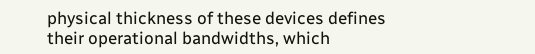physical thickness of these devices defines their operational bandwidths, which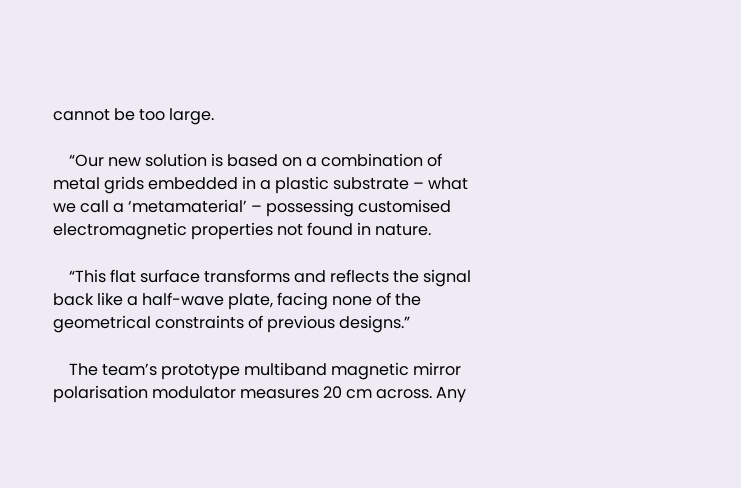cannot be too large.

    “Our new solution is based on a combination of metal grids embedded in a plastic substrate – what we call a ‘metamaterial’ – possessing customised electromagnetic properties not found in nature.

    “This flat surface transforms and reflects the signal back like a half-wave plate, facing none of the geometrical constraints of previous designs.”

    The team’s prototype multiband magnetic mirror polarisation modulator measures 20 cm across. Any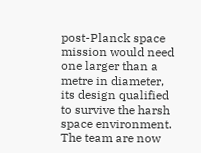post-Planck space mission would need one larger than a metre in diameter, its design qualified to survive the harsh space environment. The team are now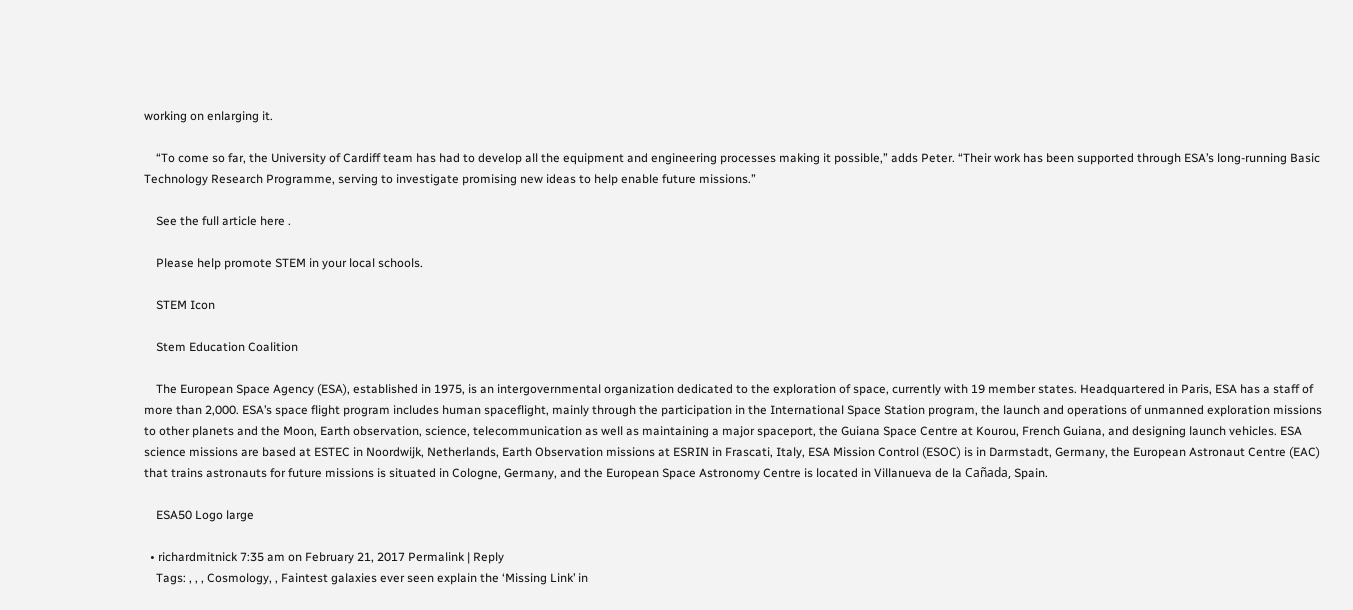working on enlarging it.

    “To come so far, the University of Cardiff team has had to develop all the equipment and engineering processes making it possible,” adds Peter. “Their work has been supported through ESA’s long-running Basic Technology Research Programme, serving to investigate promising new ideas to help enable future missions.”

    See the full article here .

    Please help promote STEM in your local schools.

    STEM Icon

    Stem Education Coalition

    The European Space Agency (ESA), established in 1975, is an intergovernmental organization dedicated to the exploration of space, currently with 19 member states. Headquartered in Paris, ESA has a staff of more than 2,000. ESA’s space flight program includes human spaceflight, mainly through the participation in the International Space Station program, the launch and operations of unmanned exploration missions to other planets and the Moon, Earth observation, science, telecommunication as well as maintaining a major spaceport, the Guiana Space Centre at Kourou, French Guiana, and designing launch vehicles. ESA science missions are based at ESTEC in Noordwijk, Netherlands, Earth Observation missions at ESRIN in Frascati, Italy, ESA Mission Control (ESOC) is in Darmstadt, Germany, the European Astronaut Centre (EAC) that trains astronauts for future missions is situated in Cologne, Germany, and the European Space Astronomy Centre is located in Villanueva de la Cañada, Spain.

    ESA50 Logo large

  • richardmitnick 7:35 am on February 21, 2017 Permalink | Reply
    Tags: , , , Cosmology, , Faintest galaxies ever seen explain the ‘Missing Link’ in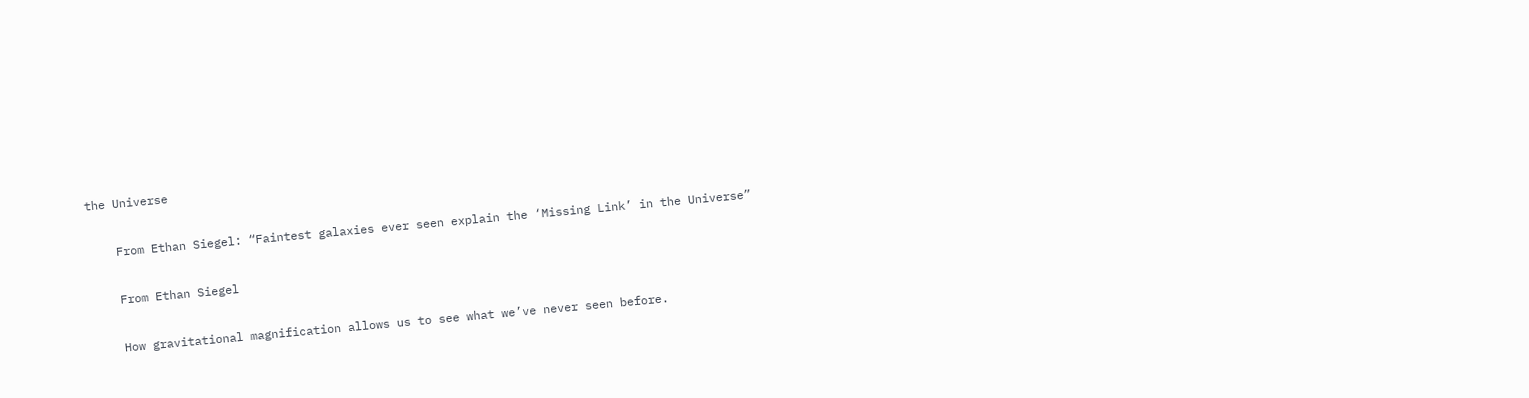the Universe

    From Ethan Siegel: “Faintest galaxies ever seen explain the ‘Missing Link’ in the Universe”

    From Ethan Siegel

    How gravitational magnification allows us to see what we’ve never seen before.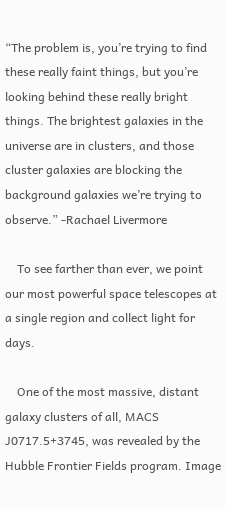“The problem is, you’re trying to find these really faint things, but you’re looking behind these really bright things. The brightest galaxies in the universe are in clusters, and those cluster galaxies are blocking the background galaxies we’re trying to observe.” -Rachael Livermore

    To see farther than ever, we point our most powerful space telescopes at a single region and collect light for days.

    One of the most massive, distant galaxy clusters of all, MACS J0717.5+3745, was revealed by the Hubble Frontier Fields program. Image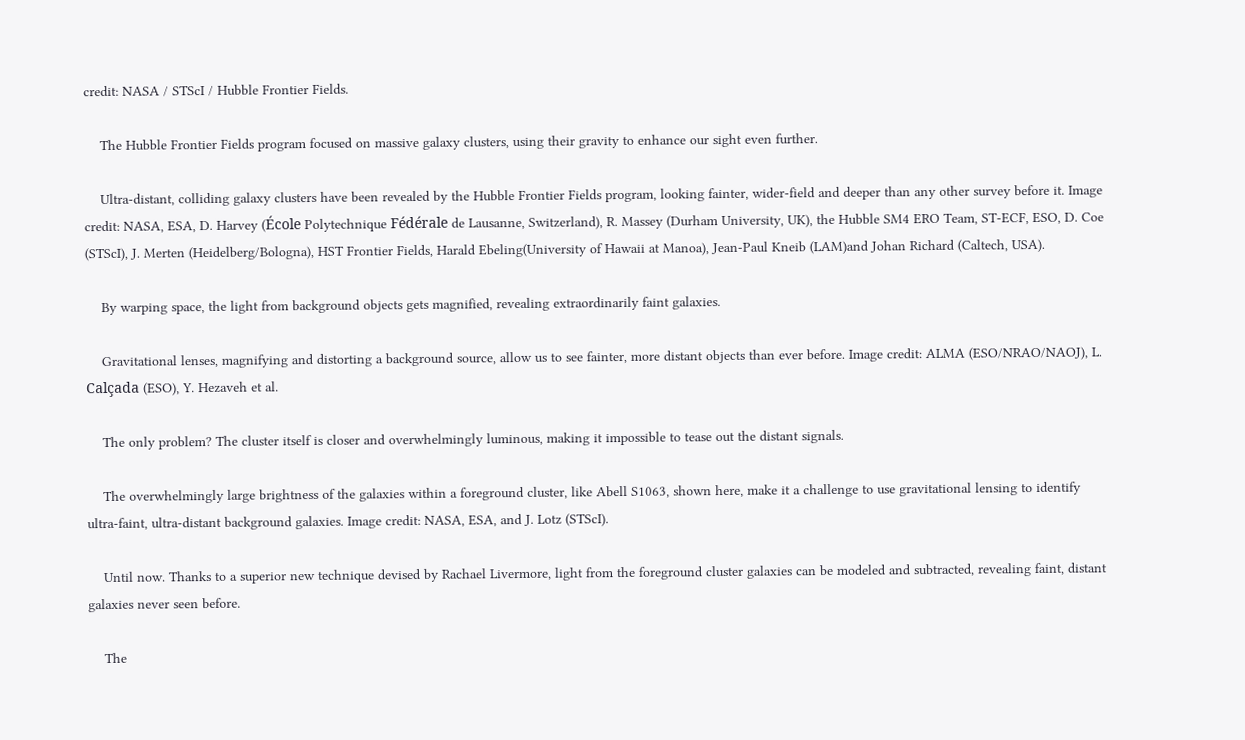credit: NASA / STScI / Hubble Frontier Fields.

    The Hubble Frontier Fields program focused on massive galaxy clusters, using their gravity to enhance our sight even further.

    Ultra-distant, colliding galaxy clusters have been revealed by the Hubble Frontier Fields program, looking fainter, wider-field and deeper than any other survey before it. Image credit: NASA, ESA, D. Harvey (École Polytechnique Fédérale de Lausanne, Switzerland), R. Massey (Durham University, UK), the Hubble SM4 ERO Team, ST-ECF, ESO, D. Coe (STScI), J. Merten (Heidelberg/Bologna), HST Frontier Fields, Harald Ebeling(University of Hawaii at Manoa), Jean-Paul Kneib (LAM)and Johan Richard (Caltech, USA).

    By warping space, the light from background objects gets magnified, revealing extraordinarily faint galaxies.

    Gravitational lenses, magnifying and distorting a background source, allow us to see fainter, more distant objects than ever before. Image credit: ALMA (ESO/NRAO/NAOJ), L. Calçada (ESO), Y. Hezaveh et al.

    The only problem? The cluster itself is closer and overwhelmingly luminous, making it impossible to tease out the distant signals.

    The overwhelmingly large brightness of the galaxies within a foreground cluster, like Abell S1063, shown here, make it a challenge to use gravitational lensing to identify ultra-faint, ultra-distant background galaxies. Image credit: NASA, ESA, and J. Lotz (STScI).

    Until now. Thanks to a superior new technique devised by Rachael Livermore, light from the foreground cluster galaxies can be modeled and subtracted, revealing faint, distant galaxies never seen before.

    The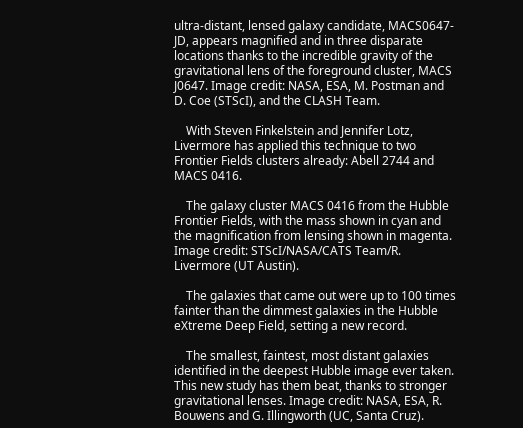ultra-distant, lensed galaxy candidate, MACS0647-JD, appears magnified and in three disparate locations thanks to the incredible gravity of the gravitational lens of the foreground cluster, MACS J0647. Image credit: NASA, ESA, M. Postman and D. Coe (STScI), and the CLASH Team.

    With Steven Finkelstein and Jennifer Lotz, Livermore has applied this technique to two Frontier Fields clusters already: Abell 2744 and MACS 0416.

    The galaxy cluster MACS 0416 from the Hubble Frontier Fields, with the mass shown in cyan and the magnification from lensing shown in magenta. Image credit: STScI/NASA/CATS Team/R. Livermore (UT Austin).

    The galaxies that came out were up to 100 times fainter than the dimmest galaxies in the Hubble eXtreme Deep Field, setting a new record.

    The smallest, faintest, most distant galaxies identified in the deepest Hubble image ever taken. This new study has them beat, thanks to stronger gravitational lenses. Image credit: NASA, ESA, R. Bouwens and G. Illingworth (UC, Santa Cruz).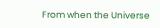From when the Universe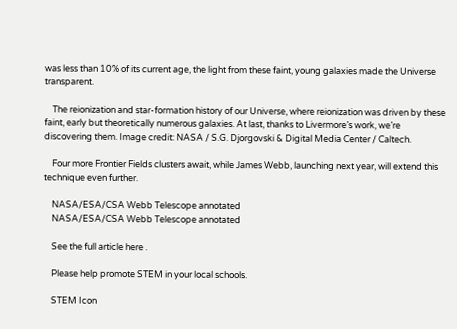was less than 10% of its current age, the light from these faint, young galaxies made the Universe transparent.

    The reionization and star-formation history of our Universe, where reionization was driven by these faint, early but theoretically numerous galaxies. At last, thanks to Livermore’s work, we’re discovering them. Image credit: NASA / S.G. Djorgovski & Digital Media Center / Caltech.

    Four more Frontier Fields clusters await, while James Webb, launching next year, will extend this technique even further.

    NASA/ESA/CSA Webb Telescope annotated
    NASA/ESA/CSA Webb Telescope annotated

    See the full article here .

    Please help promote STEM in your local schools.

    STEM Icon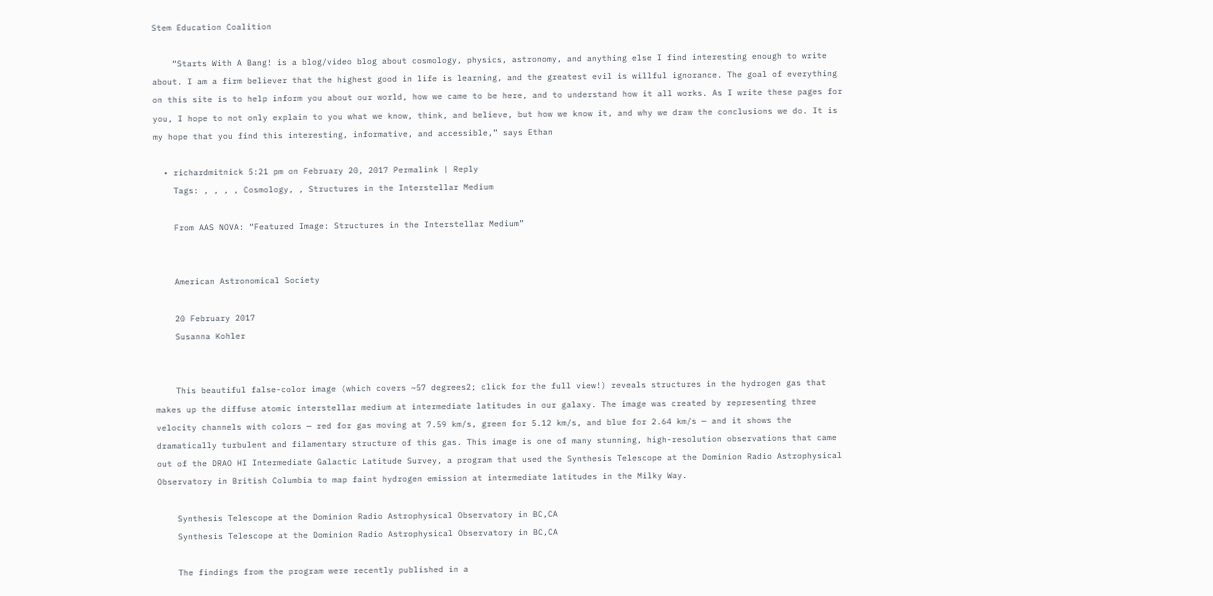Stem Education Coalition

    “Starts With A Bang! is a blog/video blog about cosmology, physics, astronomy, and anything else I find interesting enough to write about. I am a firm believer that the highest good in life is learning, and the greatest evil is willful ignorance. The goal of everything on this site is to help inform you about our world, how we came to be here, and to understand how it all works. As I write these pages for you, I hope to not only explain to you what we know, think, and believe, but how we know it, and why we draw the conclusions we do. It is my hope that you find this interesting, informative, and accessible,” says Ethan

  • richardmitnick 5:21 pm on February 20, 2017 Permalink | Reply
    Tags: , , , , Cosmology, , Structures in the Interstellar Medium

    From AAS NOVA: “Featured Image: Structures in the Interstellar Medium”


    American Astronomical Society

    20 February 2017
    Susanna Kohler


    This beautiful false-color image (which covers ~57 degrees2; click for the full view!) reveals structures in the hydrogen gas that makes up the diffuse atomic interstellar medium at intermediate latitudes in our galaxy. The image was created by representing three velocity channels with colors — red for gas moving at 7.59 km/s, green for 5.12 km/s, and blue for 2.64 km/s — and it shows the dramatically turbulent and filamentary structure of this gas. This image is one of many stunning, high-resolution observations that came out of the DRAO HI Intermediate Galactic Latitude Survey, a program that used the Synthesis Telescope at the Dominion Radio Astrophysical Observatory in British Columbia to map faint hydrogen emission at intermediate latitudes in the Milky Way.

    Synthesis Telescope at the Dominion Radio Astrophysical Observatory in BC,CA
    Synthesis Telescope at the Dominion Radio Astrophysical Observatory in BC,CA

    The findings from the program were recently published in a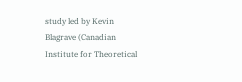study led by Kevin Blagrave (Canadian Institute for Theoretical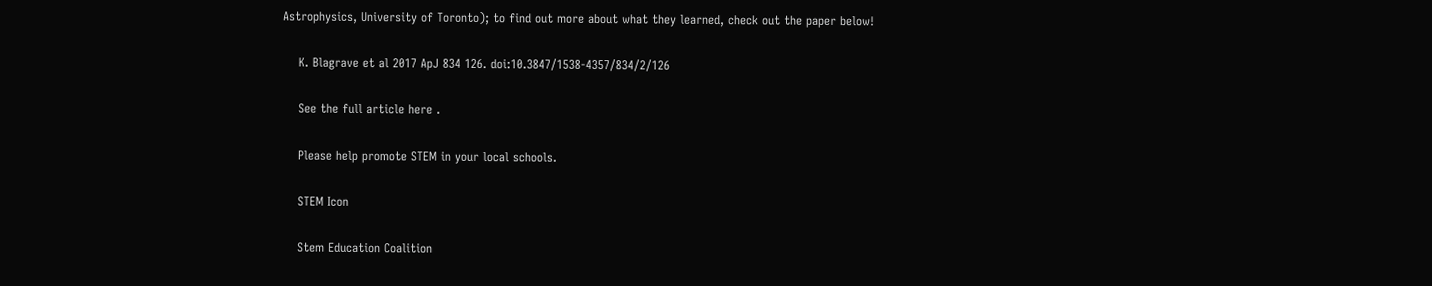Astrophysics, University of Toronto); to find out more about what they learned, check out the paper below!

    K. Blagrave et al 2017 ApJ 834 126. doi:10.3847/1538-4357/834/2/126

    See the full article here .

    Please help promote STEM in your local schools.

    STEM Icon

    Stem Education Coalition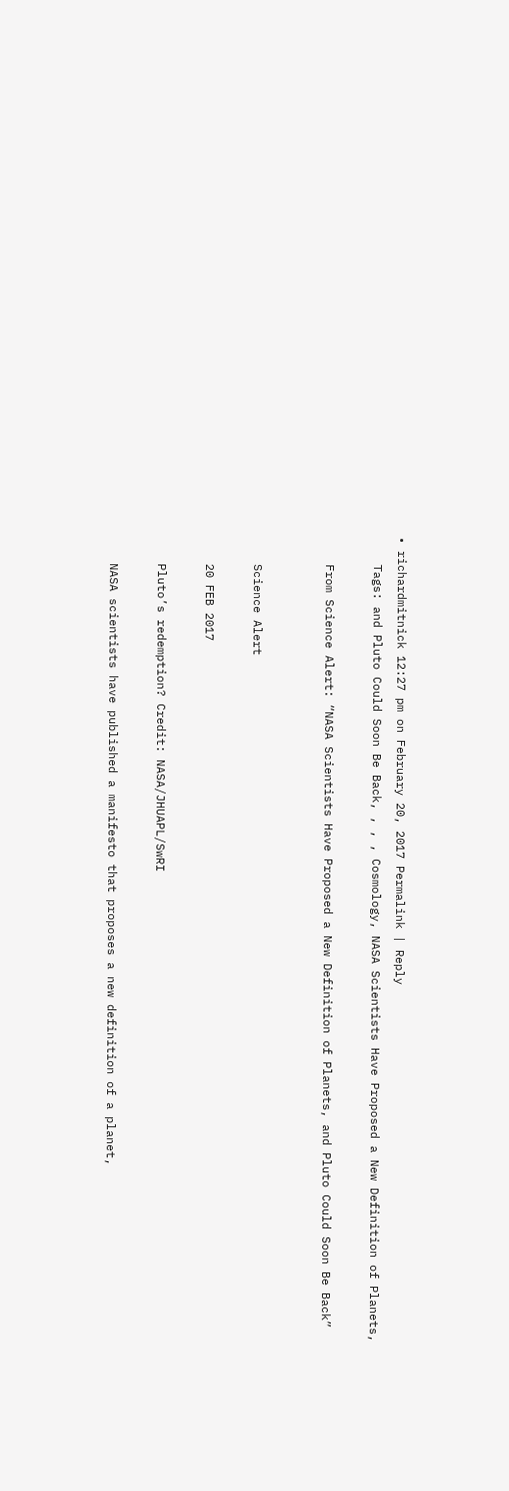• richardmitnick 12:27 pm on February 20, 2017 Permalink | Reply
    Tags: and Pluto Could Soon Be Back, , , , Cosmology, NASA Scientists Have Proposed a New Definition of Planets,

    From Science Alert: “NASA Scientists Have Proposed a New Definition of Planets, and Pluto Could Soon Be Back”


    Science Alert

    20 FEB 2017

    Pluto’s redemption? Credit: NASA/JHUAPL/SwRI

    NASA scientists have published a manifesto that proposes a new definition of a planet,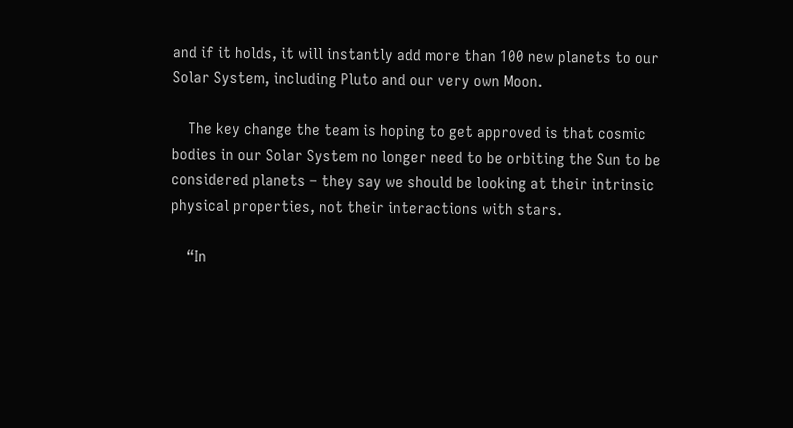and if it holds, it will instantly add more than 100 new planets to our Solar System, including Pluto and our very own Moon.

    The key change the team is hoping to get approved is that cosmic bodies in our Solar System no longer need to be orbiting the Sun to be considered planets – they say we should be looking at their intrinsic physical properties, not their interactions with stars.

    “In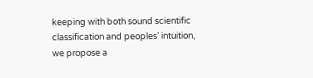keeping with both sound scientific classification and peoples’ intuition, we propose a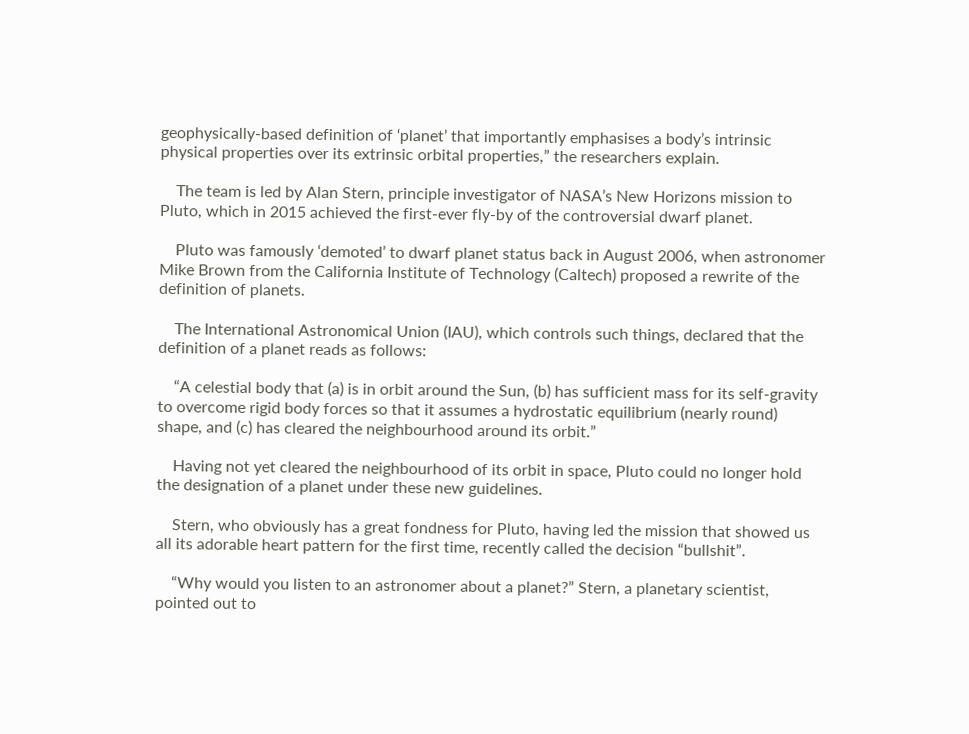geophysically-based definition of ‘planet’ that importantly emphasises a body’s intrinsic physical properties over its extrinsic orbital properties,” the researchers explain.

    The team is led by Alan Stern, principle investigator of NASA’s New Horizons mission to Pluto, which in 2015 achieved the first-ever fly-by of the controversial dwarf planet.

    Pluto was famously ‘demoted’ to dwarf planet status back in August 2006, when astronomer Mike Brown from the California Institute of Technology (Caltech) proposed a rewrite of the definition of planets.

    The International Astronomical Union (IAU), which controls such things, declared that the definition of a planet reads as follows:

    “A celestial body that (a) is in orbit around the Sun, (b) has sufficient mass for its self-gravity to overcome rigid body forces so that it assumes a hydrostatic equilibrium (nearly round) shape, and (c) has cleared the neighbourhood around its orbit.”

    Having not yet cleared the neighbourhood of its orbit in space, Pluto could no longer hold the designation of a planet under these new guidelines.

    Stern, who obviously has a great fondness for Pluto, having led the mission that showed us all its adorable heart pattern for the first time, recently called the decision “bullshit”.

    “Why would you listen to an astronomer about a planet?” Stern, a planetary scientist, pointed out to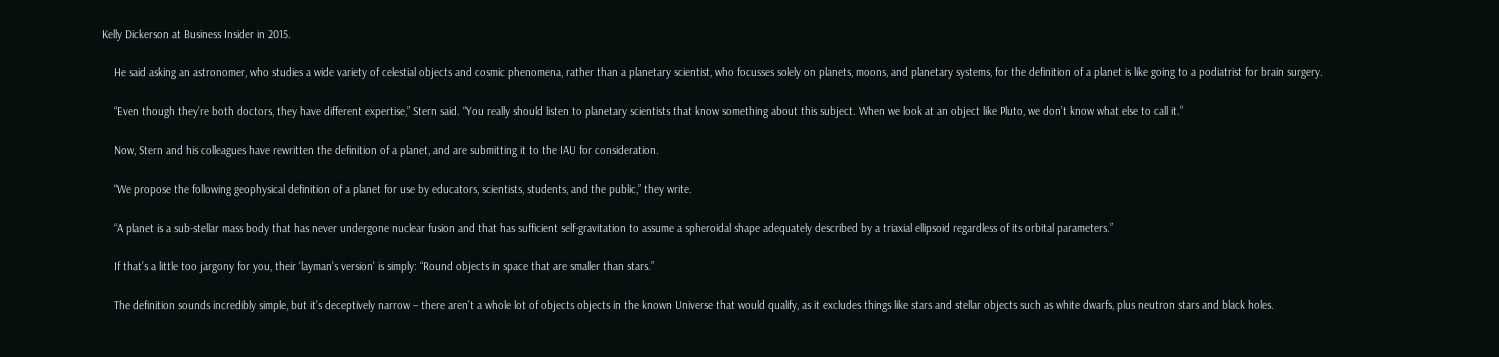Kelly Dickerson at Business Insider in 2015.

    He said asking an astronomer, who studies a wide variety of celestial objects and cosmic phenomena, rather than a planetary scientist, who focusses solely on planets, moons, and planetary systems, for the definition of a planet is like going to a podiatrist for brain surgery.

    “Even though they’re both doctors, they have different expertise,” Stern said. “You really should listen to planetary scientists that know something about this subject. When we look at an object like Pluto, we don’t know what else to call it.”

    Now, Stern and his colleagues have rewritten the definition of a planet, and are submitting it to the IAU for consideration.

    “We propose the following geophysical definition of a planet for use by educators, scientists, students, and the public,” they write.

    “A planet is a sub-stellar mass body that has never undergone nuclear fusion and that has sufficient self-gravitation to assume a spheroidal shape adequately described by a triaxial ellipsoid regardless of its orbital parameters.”

    If that’s a little too jargony for you, their ‘layman’s version’ is simply: “Round objects in space that are smaller than stars.”

    The definition sounds incredibly simple, but it’s deceptively narrow – there aren’t a whole lot of objects objects in the known Universe that would qualify, as it excludes things like stars and stellar objects such as white dwarfs, plus neutron stars and black holes.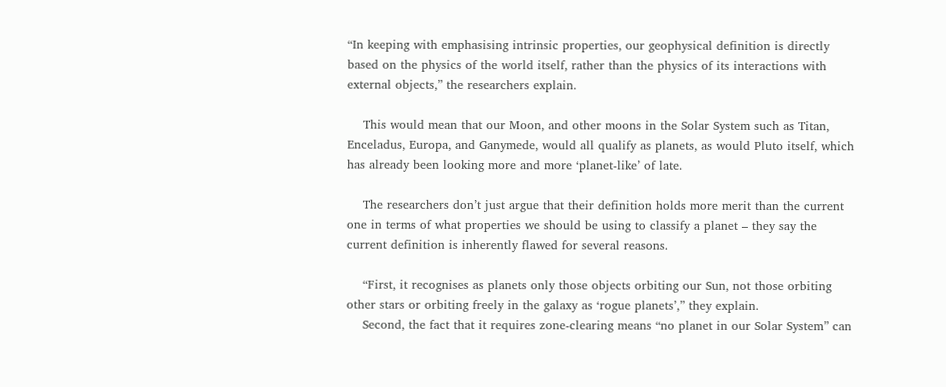“In keeping with emphasising intrinsic properties, our geophysical definition is directly based on the physics of the world itself, rather than the physics of its interactions with external objects,” the researchers explain.

    This would mean that our Moon, and other moons in the Solar System such as Titan, Enceladus, Europa, and Ganymede, would all qualify as planets, as would Pluto itself, which has already been looking more and more ‘planet-like’ of late.

    The researchers don’t just argue that their definition holds more merit than the current one in terms of what properties we should be using to classify a planet – they say the current definition is inherently flawed for several reasons.

    “First, it recognises as planets only those objects orbiting our Sun, not those orbiting other stars or orbiting freely in the galaxy as ‘rogue planets’,” they explain.
    Second, the fact that it requires zone-clearing means “no planet in our Solar System” can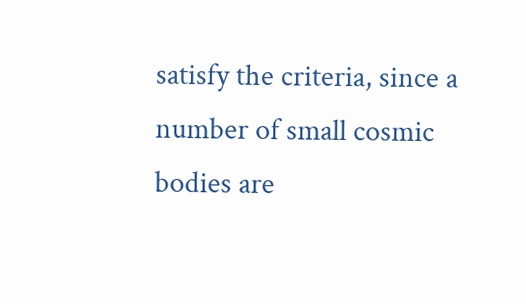satisfy the criteria, since a number of small cosmic bodies are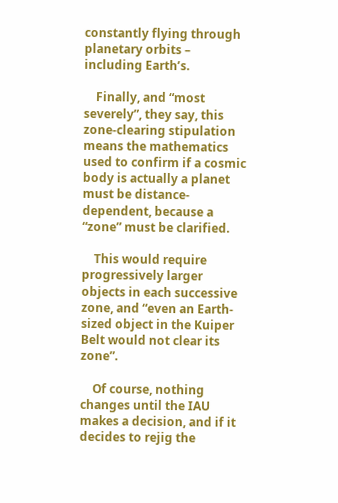constantly flying through planetary orbits – including Earth’s.

    Finally, and “most severely”, they say, this zone-clearing stipulation means the mathematics used to confirm if a cosmic body is actually a planet must be distance-dependent, because a “zone” must be clarified.

    This would require progressively larger objects in each successive zone, and “even an Earth-sized object in the Kuiper Belt would not clear its zone”.

    Of course, nothing changes until the IAU makes a decision, and if it decides to rejig the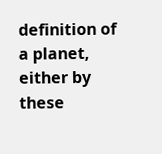definition of a planet, either by these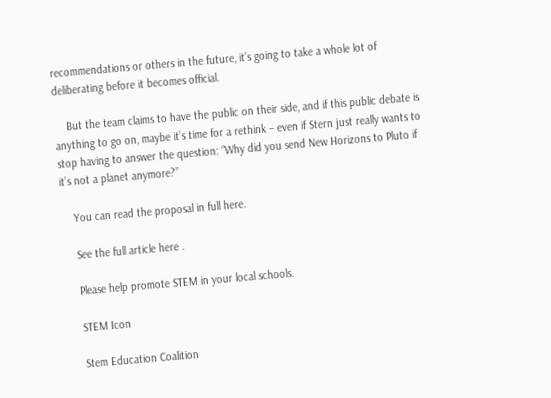recommendations or others in the future, it’s going to take a whole lot of deliberating before it becomes official.

    But the team claims to have the public on their side, and if this public debate is anything to go on, maybe it’s time for a rethink – even if Stern just really wants to stop having to answer the question: “Why did you send New Horizons to Pluto if it’s not a planet anymore?”

    You can read the proposal in full here.

    See the full article here .

    Please help promote STEM in your local schools.

    STEM Icon

    Stem Education Coalition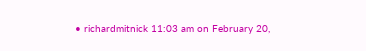• richardmitnick 11:03 am on February 20,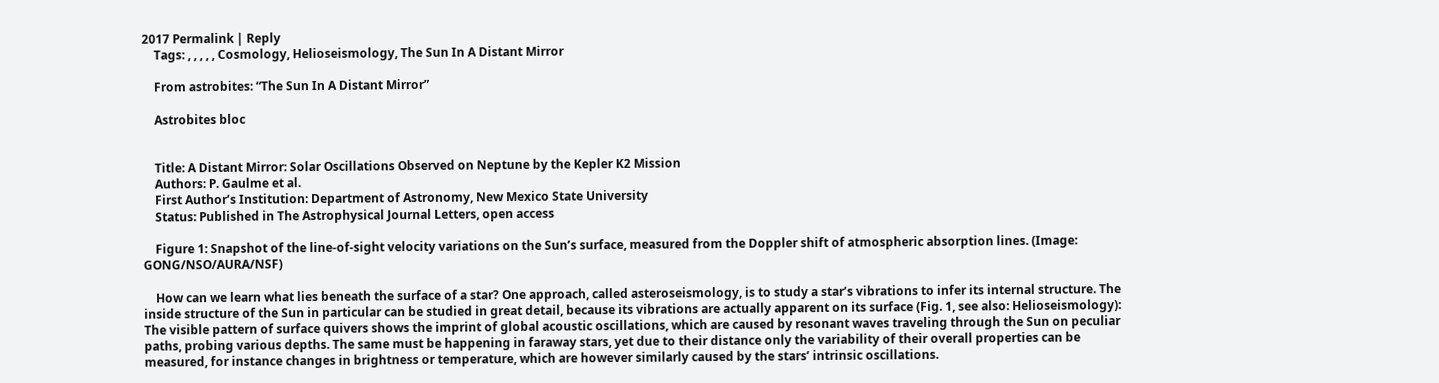2017 Permalink | Reply
    Tags: , , , , , Cosmology, Helioseismology, The Sun In A Distant Mirror

    From astrobites: “The Sun In A Distant Mirror”

    Astrobites bloc


    Title: A Distant Mirror: Solar Oscillations Observed on Neptune by the Kepler K2 Mission
    Authors: P. Gaulme et al.
    First Author’s Institution: Department of Astronomy, New Mexico State University
    Status: Published in The Astrophysical Journal Letters, open access

    Figure 1: Snapshot of the line-of-sight velocity variations on the Sun’s surface, measured from the Doppler shift of atmospheric absorption lines. (Image: GONG/NSO/AURA/NSF)

    How can we learn what lies beneath the surface of a star? One approach, called asteroseismology, is to study a star’s vibrations to infer its internal structure. The inside structure of the Sun in particular can be studied in great detail, because its vibrations are actually apparent on its surface (Fig. 1, see also: Helioseismology): The visible pattern of surface quivers shows the imprint of global acoustic oscillations, which are caused by resonant waves traveling through the Sun on peculiar paths, probing various depths. The same must be happening in faraway stars, yet due to their distance only the variability of their overall properties can be measured, for instance changes in brightness or temperature, which are however similarly caused by the stars’ intrinsic oscillations.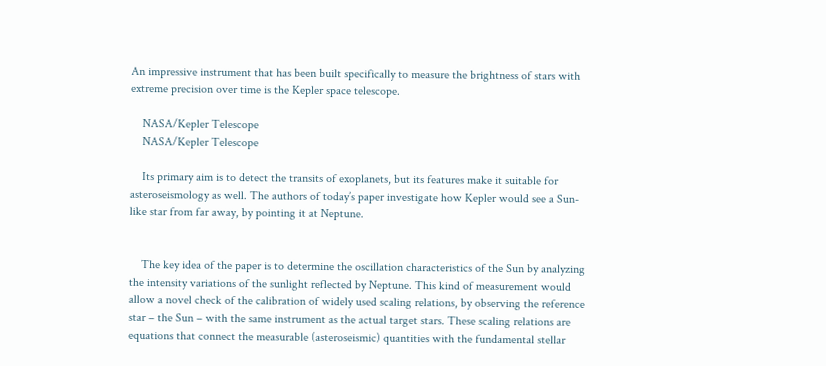An impressive instrument that has been built specifically to measure the brightness of stars with extreme precision over time is the Kepler space telescope.

    NASA/Kepler Telescope
    NASA/Kepler Telescope

    Its primary aim is to detect the transits of exoplanets, but its features make it suitable for asteroseismology as well. The authors of today’s paper investigate how Kepler would see a Sun-like star from far away, by pointing it at Neptune.


    The key idea of the paper is to determine the oscillation characteristics of the Sun by analyzing the intensity variations of the sunlight reflected by Neptune. This kind of measurement would allow a novel check of the calibration of widely used scaling relations, by observing the reference star – the Sun – with the same instrument as the actual target stars. These scaling relations are equations that connect the measurable (asteroseismic) quantities with the fundamental stellar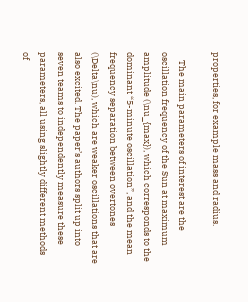properties, for example mass and radius.

    The main parameters of interest are the oscillation frequency of the Sun at maximum amplitude (\nu_{max}), which corresponds to the dominant “5-minute oscillation”, and the mean frequency separation between overtones (\Delta\nu), which are weaker oscillations that are also excited. The paper’s authors split up into seven teams to independently measure these parameters, all using slightly different methods of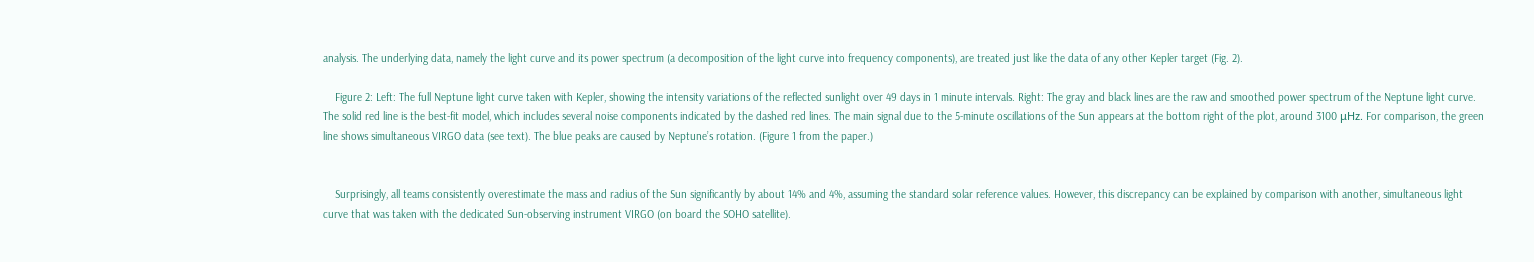analysis. The underlying data, namely the light curve and its power spectrum (a decomposition of the light curve into frequency components), are treated just like the data of any other Kepler target (Fig. 2).

    Figure 2: Left: The full Neptune light curve taken with Kepler, showing the intensity variations of the reflected sunlight over 49 days in 1 minute intervals. Right: The gray and black lines are the raw and smoothed power spectrum of the Neptune light curve. The solid red line is the best-fit model, which includes several noise components indicated by the dashed red lines. The main signal due to the 5-minute oscillations of the Sun appears at the bottom right of the plot, around 3100 μHz. For comparison, the green line shows simultaneous VIRGO data (see text). The blue peaks are caused by Neptune’s rotation. (Figure 1 from the paper.)


    Surprisingly, all teams consistently overestimate the mass and radius of the Sun significantly by about 14% and 4%, assuming the standard solar reference values. However, this discrepancy can be explained by comparison with another, simultaneous light curve that was taken with the dedicated Sun-observing instrument VIRGO (on board the SOHO satellite).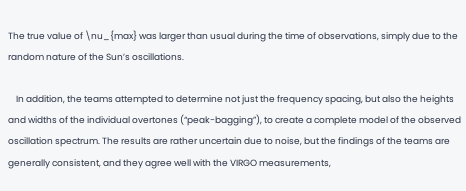The true value of \nu_{max} was larger than usual during the time of observations, simply due to the random nature of the Sun’s oscillations.

    In addition, the teams attempted to determine not just the frequency spacing, but also the heights and widths of the individual overtones (“peak-bagging”), to create a complete model of the observed oscillation spectrum. The results are rather uncertain due to noise, but the findings of the teams are generally consistent, and they agree well with the VIRGO measurements,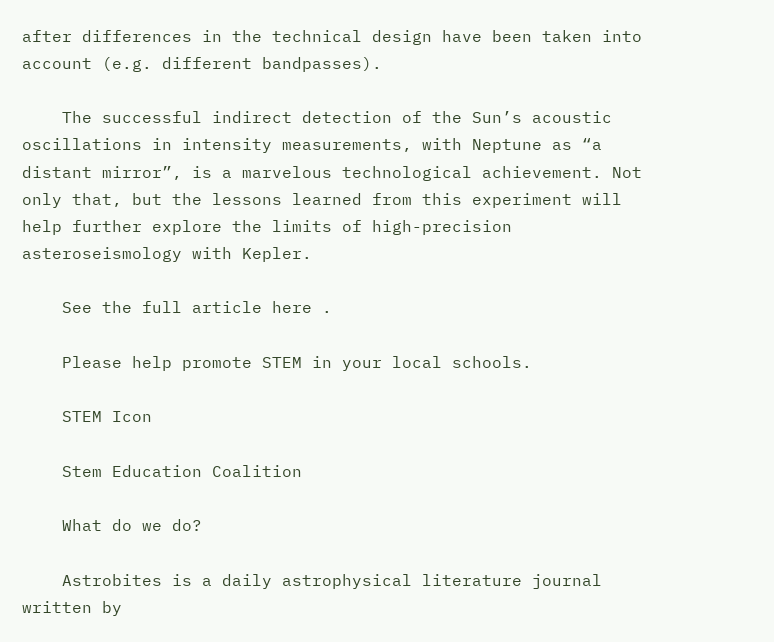after differences in the technical design have been taken into account (e.g. different bandpasses).

    The successful indirect detection of the Sun’s acoustic oscillations in intensity measurements, with Neptune as “a distant mirror”, is a marvelous technological achievement. Not only that, but the lessons learned from this experiment will help further explore the limits of high-precision asteroseismology with Kepler.

    See the full article here .

    Please help promote STEM in your local schools.

    STEM Icon

    Stem Education Coalition

    What do we do?

    Astrobites is a daily astrophysical literature journal written by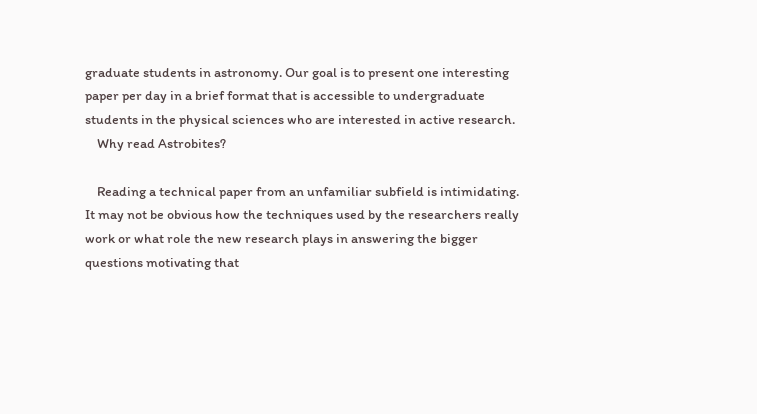graduate students in astronomy. Our goal is to present one interesting paper per day in a brief format that is accessible to undergraduate students in the physical sciences who are interested in active research.
    Why read Astrobites?

    Reading a technical paper from an unfamiliar subfield is intimidating. It may not be obvious how the techniques used by the researchers really work or what role the new research plays in answering the bigger questions motivating that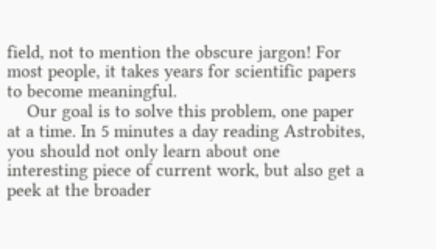field, not to mention the obscure jargon! For most people, it takes years for scientific papers to become meaningful.
    Our goal is to solve this problem, one paper at a time. In 5 minutes a day reading Astrobites, you should not only learn about one interesting piece of current work, but also get a peek at the broader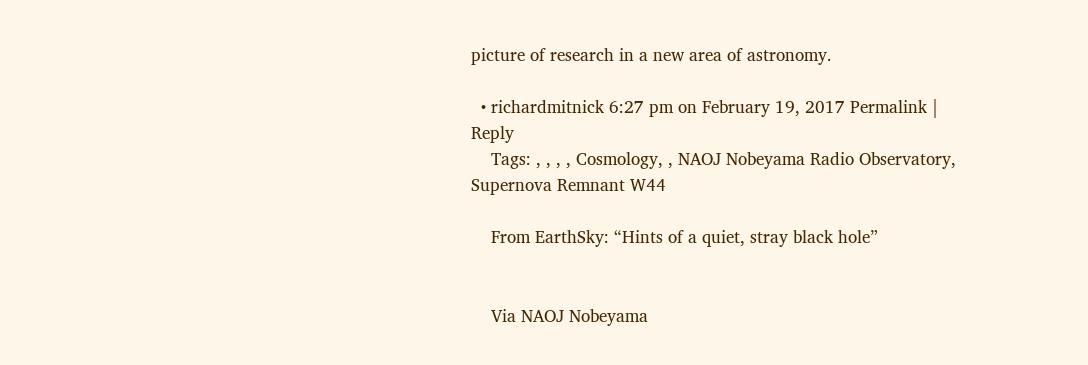picture of research in a new area of astronomy.

  • richardmitnick 6:27 pm on February 19, 2017 Permalink | Reply
    Tags: , , , , Cosmology, , NAOJ Nobeyama Radio Observatory, Supernova Remnant W44

    From EarthSky: “Hints of a quiet, stray black hole”


    Via NAOJ Nobeyama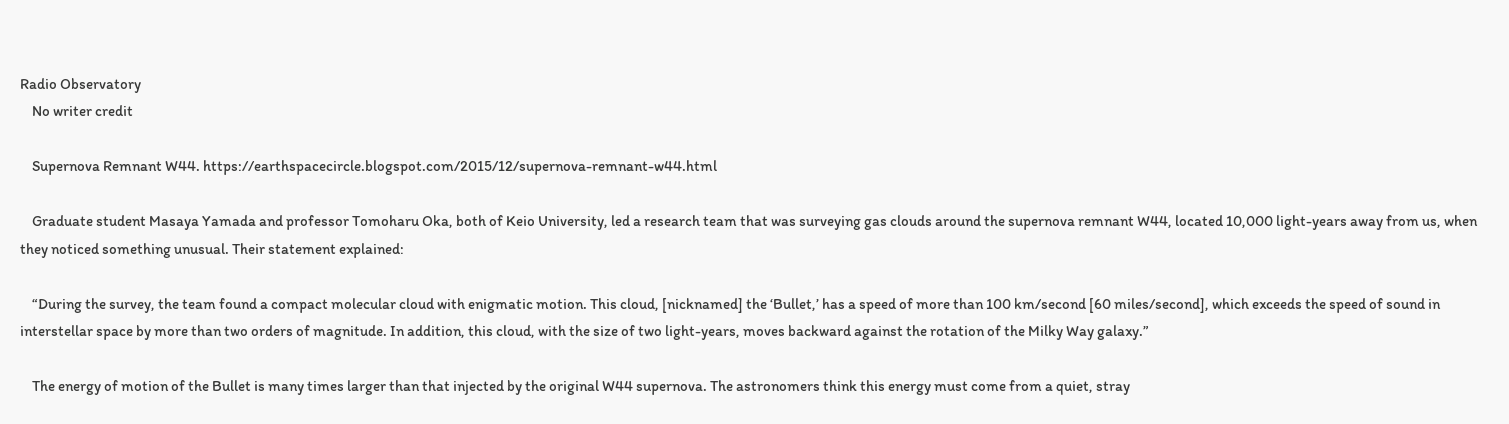Radio Observatory
    No writer credit

    Supernova Remnant W44. https://earthspacecircle.blogspot.com/2015/12/supernova-remnant-w44.html

    Graduate student Masaya Yamada and professor Tomoharu Oka, both of Keio University, led a research team that was surveying gas clouds around the supernova remnant W44, located 10,000 light-years away from us, when they noticed something unusual. Their statement explained:

    “During the survey, the team found a compact molecular cloud with enigmatic motion. This cloud, [nicknamed] the ‘Bullet,’ has a speed of more than 100 km/second [60 miles/second], which exceeds the speed of sound in interstellar space by more than two orders of magnitude. In addition, this cloud, with the size of two light-years, moves backward against the rotation of the Milky Way galaxy.”

    The energy of motion of the Bullet is many times larger than that injected by the original W44 supernova. The astronomers think this energy must come from a quiet, stray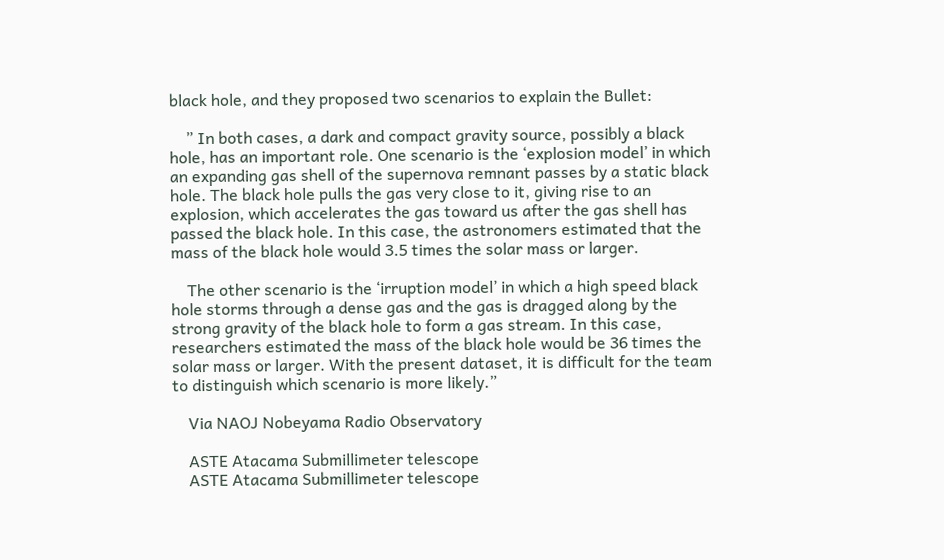black hole, and they proposed two scenarios to explain the Bullet:

    ” In both cases, a dark and compact gravity source, possibly a black hole, has an important role. One scenario is the ‘explosion model’ in which an expanding gas shell of the supernova remnant passes by a static black hole. The black hole pulls the gas very close to it, giving rise to an explosion, which accelerates the gas toward us after the gas shell has passed the black hole. In this case, the astronomers estimated that the mass of the black hole would 3.5 times the solar mass or larger.

    The other scenario is the ‘irruption model’ in which a high speed black hole storms through a dense gas and the gas is dragged along by the strong gravity of the black hole to form a gas stream. In this case, researchers estimated the mass of the black hole would be 36 times the solar mass or larger. With the present dataset, it is difficult for the team to distinguish which scenario is more likely.”

    Via NAOJ Nobeyama Radio Observatory

    ASTE Atacama Submillimeter telescope
    ASTE Atacama Submillimeter telescope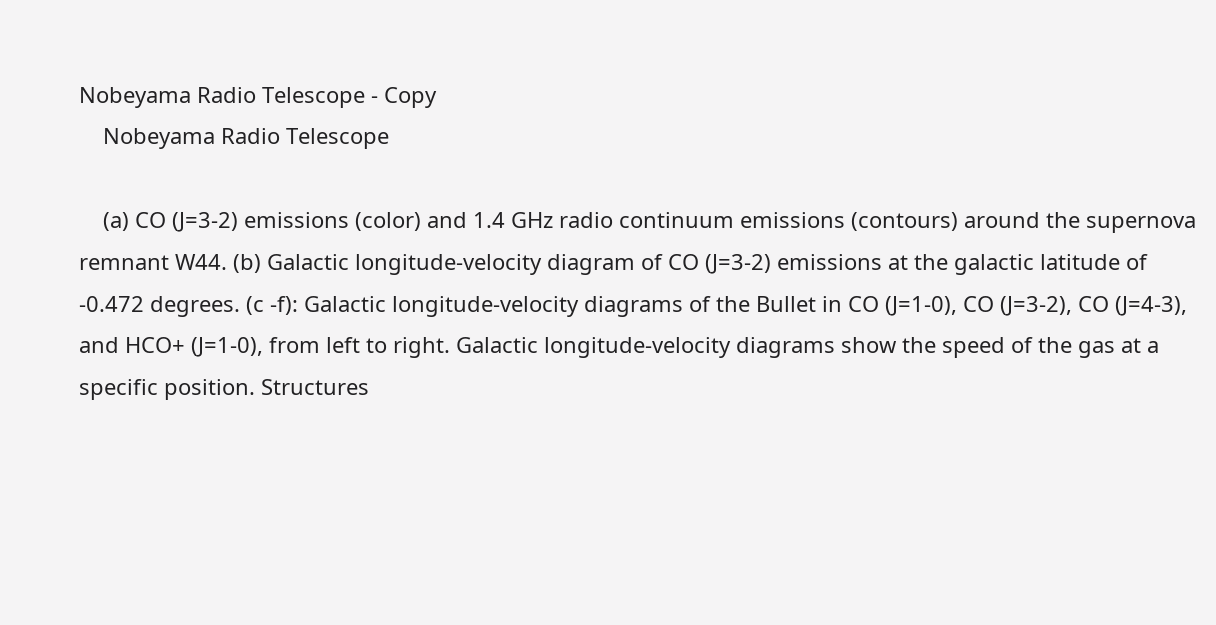Nobeyama Radio Telescope - Copy
    Nobeyama Radio Telescope

    (a) CO (J=3-2) emissions (color) and 1.4 GHz radio continuum emissions (contours) around the supernova remnant W44. (b) Galactic longitude-velocity diagram of CO (J=3-2) emissions at the galactic latitude of -0.472 degrees. (c -f): Galactic longitude-velocity diagrams of the Bullet in CO (J=1-0), CO (J=3-2), CO (J=4-3), and HCO+ (J=1-0), from left to right. Galactic longitude-velocity diagrams show the speed of the gas at a specific position. Structures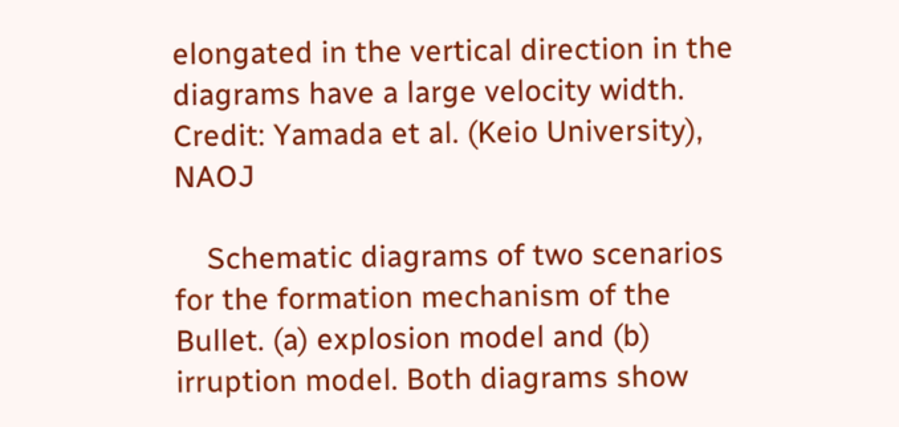elongated in the vertical direction in the diagrams have a large velocity width. Credit: Yamada et al. (Keio University), NAOJ

    Schematic diagrams of two scenarios for the formation mechanism of the Bullet. (a) explosion model and (b) irruption model. Both diagrams show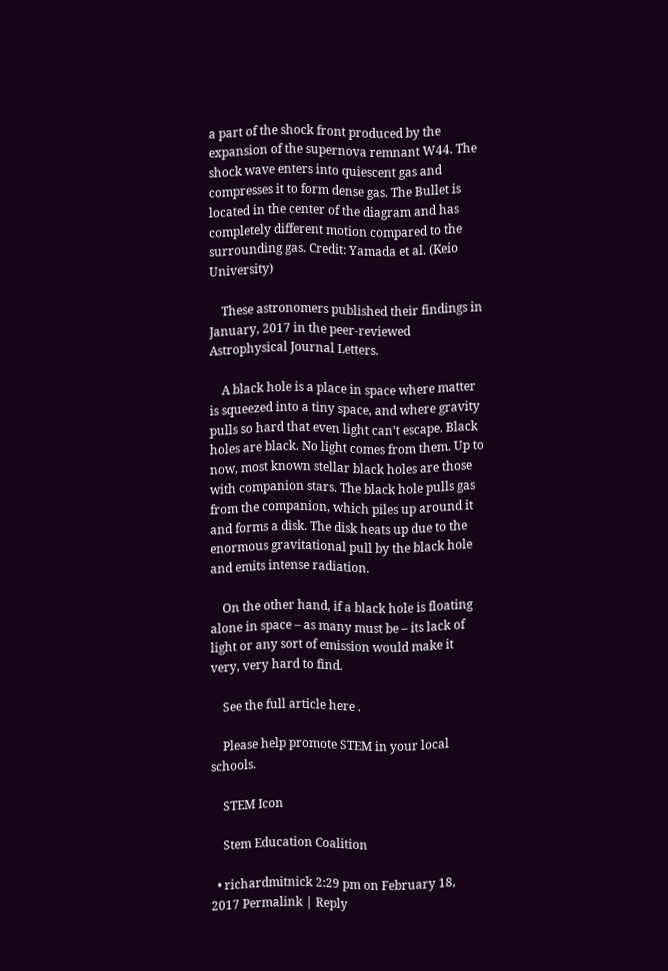a part of the shock front produced by the expansion of the supernova remnant W44. The shock wave enters into quiescent gas and compresses it to form dense gas. The Bullet is located in the center of the diagram and has completely different motion compared to the surrounding gas. Credit: Yamada et al. (Keio University)

    These astronomers published their findings in January, 2017 in the peer-reviewed Astrophysical Journal Letters.

    A black hole is a place in space where matter is squeezed into a tiny space, and where gravity pulls so hard that even light can’t escape. Black holes are black. No light comes from them. Up to now, most known stellar black holes are those with companion stars. The black hole pulls gas from the companion, which piles up around it and forms a disk. The disk heats up due to the enormous gravitational pull by the black hole and emits intense radiation.

    On the other hand, if a black hole is floating alone in space – as many must be – its lack of light or any sort of emission would make it very, very hard to find.

    See the full article here .

    Please help promote STEM in your local schools.

    STEM Icon

    Stem Education Coalition

  • richardmitnick 2:29 pm on February 18, 2017 Permalink | Reply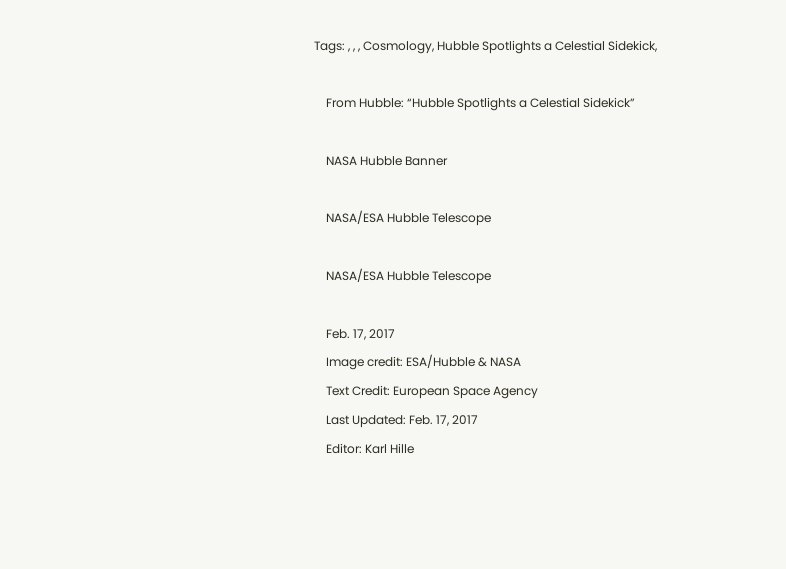Tags: , , , Cosmology, Hubble Spotlights a Celestial Sidekick,

    From Hubble: “Hubble Spotlights a Celestial Sidekick”

    NASA Hubble Banner

    NASA/ESA Hubble Telescope

    NASA/ESA Hubble Telescope

    Feb. 17, 2017
    Image credit: ESA/Hubble & NASA
    Text Credit: European Space Agency
    Last Updated: Feb. 17, 2017
    Editor: Karl Hille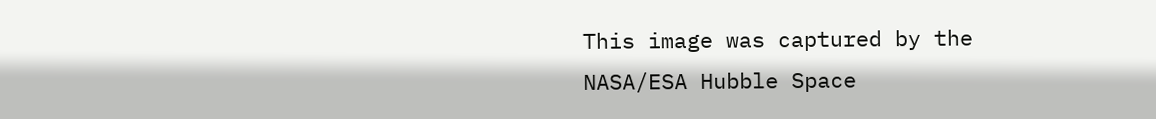This image was captured by the NASA/ESA Hubble Space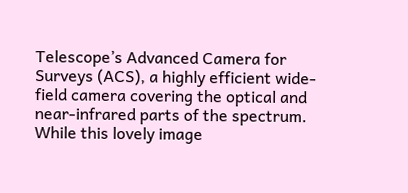Telescope’s Advanced Camera for Surveys (ACS), a highly efficient wide-field camera covering the optical and near-infrared parts of the spectrum. While this lovely image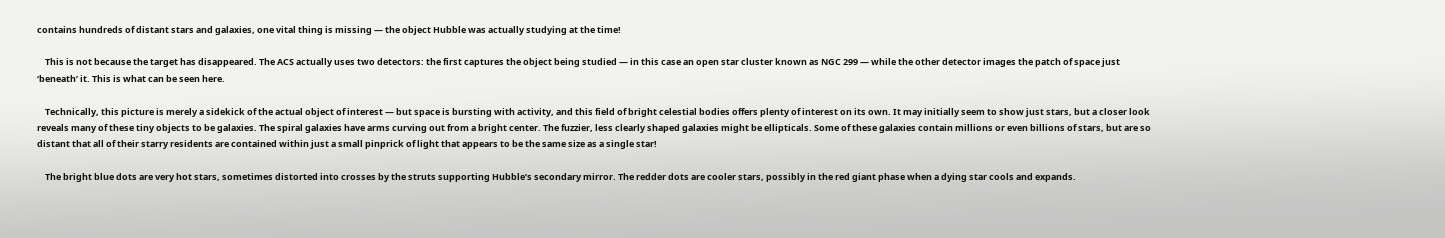contains hundreds of distant stars and galaxies, one vital thing is missing — the object Hubble was actually studying at the time!

    This is not because the target has disappeared. The ACS actually uses two detectors: the first captures the object being studied — in this case an open star cluster known as NGC 299 — while the other detector images the patch of space just ‘beneath’ it. This is what can be seen here.

    Technically, this picture is merely a sidekick of the actual object of interest — but space is bursting with activity, and this field of bright celestial bodies offers plenty of interest on its own. It may initially seem to show just stars, but a closer look reveals many of these tiny objects to be galaxies. The spiral galaxies have arms curving out from a bright center. The fuzzier, less clearly shaped galaxies might be ellipticals. Some of these galaxies contain millions or even billions of stars, but are so distant that all of their starry residents are contained within just a small pinprick of light that appears to be the same size as a single star!

    The bright blue dots are very hot stars, sometimes distorted into crosses by the struts supporting Hubble’s secondary mirror. The redder dots are cooler stars, possibly in the red giant phase when a dying star cools and expands.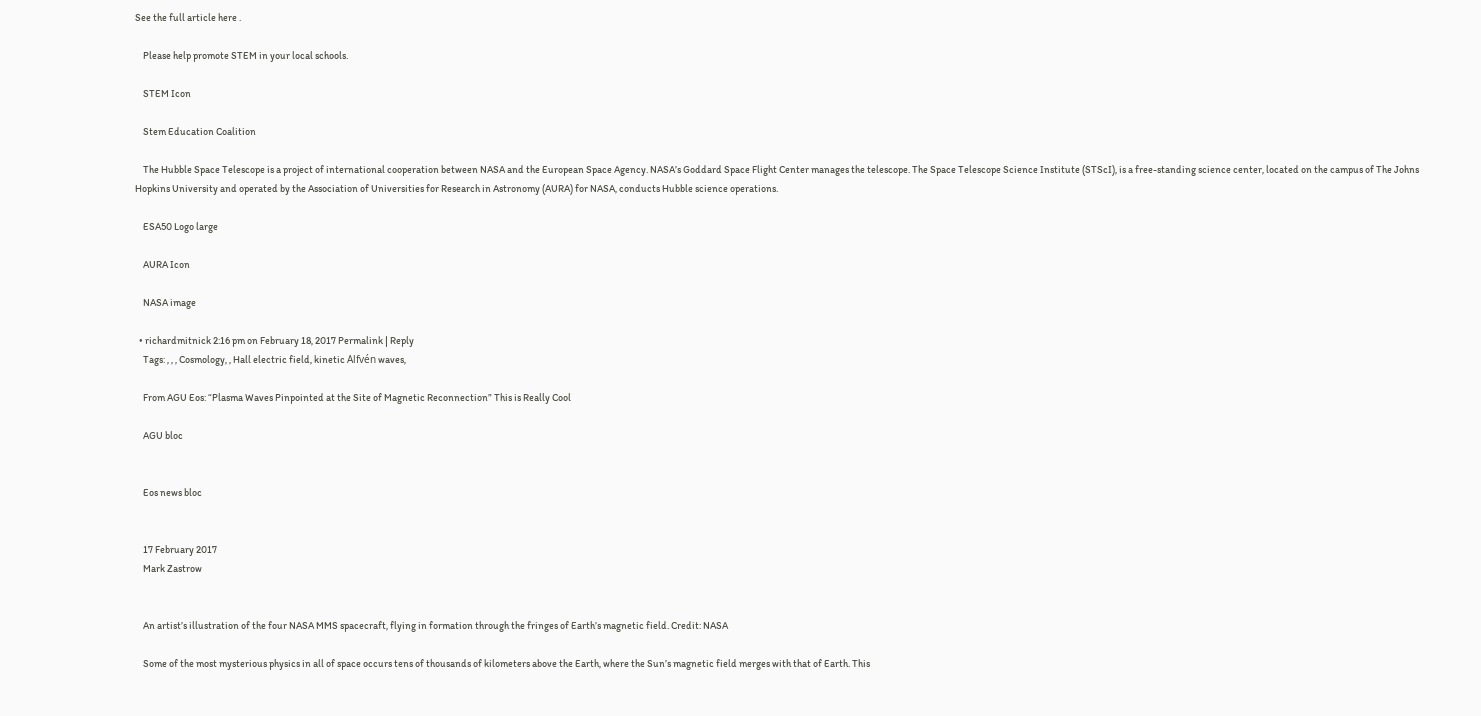See the full article here .

    Please help promote STEM in your local schools.

    STEM Icon

    Stem Education Coalition

    The Hubble Space Telescope is a project of international cooperation between NASA and the European Space Agency. NASA’s Goddard Space Flight Center manages the telescope. The Space Telescope Science Institute (STScI), is a free-standing science center, located on the campus of The Johns Hopkins University and operated by the Association of Universities for Research in Astronomy (AURA) for NASA, conducts Hubble science operations.

    ESA50 Logo large

    AURA Icon

    NASA image

  • richardmitnick 2:16 pm on February 18, 2017 Permalink | Reply
    Tags: , , , Cosmology, , Hall electric field, kinetic Alfvén waves,

    From AGU Eos: “Plasma Waves Pinpointed at the Site of Magnetic Reconnection” This is Really Cool

    AGU bloc


    Eos news bloc


    17 February 2017
    Mark Zastrow


    An artist’s illustration of the four NASA MMS spacecraft, flying in formation through the fringes of Earth’s magnetic field. Credit: NASA

    Some of the most mysterious physics in all of space occurs tens of thousands of kilometers above the Earth, where the Sun’s magnetic field merges with that of Earth. This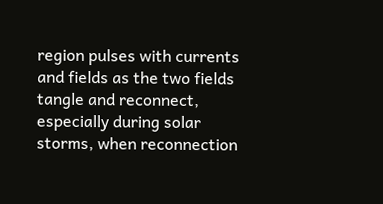region pulses with currents and fields as the two fields tangle and reconnect, especially during solar storms, when reconnection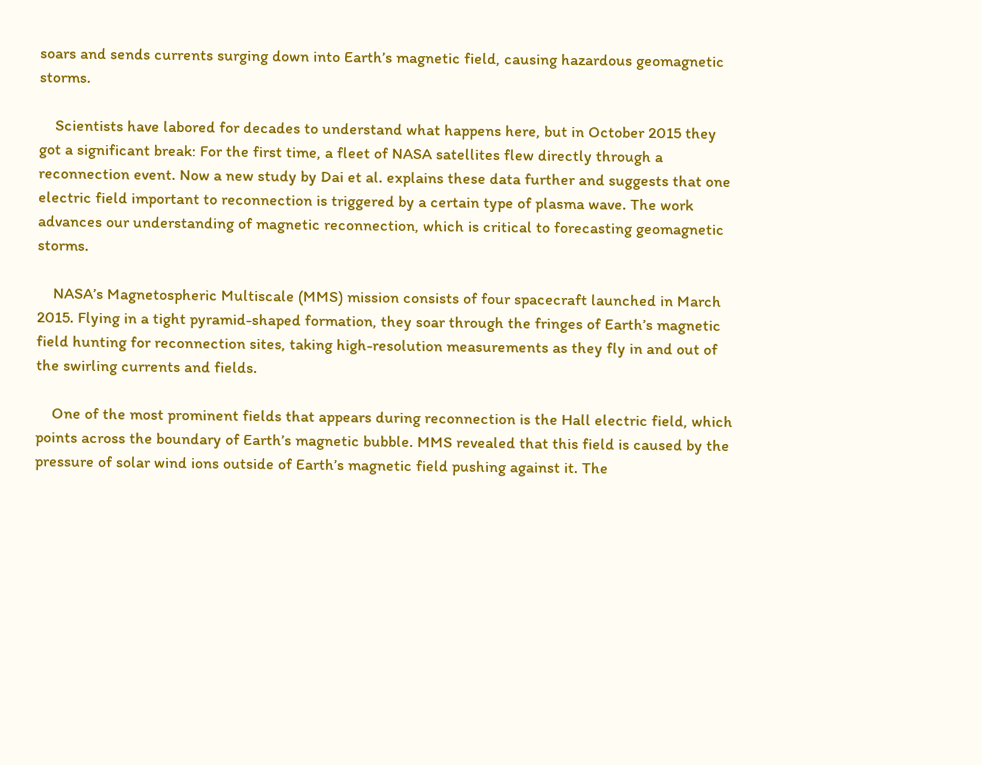soars and sends currents surging down into Earth’s magnetic field, causing hazardous geomagnetic storms.

    Scientists have labored for decades to understand what happens here, but in October 2015 they got a significant break: For the first time, a fleet of NASA satellites flew directly through a reconnection event. Now a new study by Dai et al. explains these data further and suggests that one electric field important to reconnection is triggered by a certain type of plasma wave. The work advances our understanding of magnetic reconnection, which is critical to forecasting geomagnetic storms.

    NASA’s Magnetospheric Multiscale (MMS) mission consists of four spacecraft launched in March 2015. Flying in a tight pyramid-shaped formation, they soar through the fringes of Earth’s magnetic field hunting for reconnection sites, taking high-resolution measurements as they fly in and out of the swirling currents and fields.

    One of the most prominent fields that appears during reconnection is the Hall electric field, which points across the boundary of Earth’s magnetic bubble. MMS revealed that this field is caused by the pressure of solar wind ions outside of Earth’s magnetic field pushing against it. The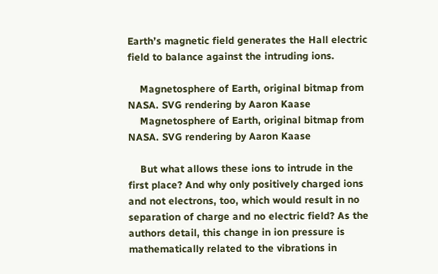Earth’s magnetic field generates the Hall electric field to balance against the intruding ions.

    Magnetosphere of Earth, original bitmap from NASA. SVG rendering by Aaron Kaase
    Magnetosphere of Earth, original bitmap from NASA. SVG rendering by Aaron Kaase

    But what allows these ions to intrude in the first place? And why only positively charged ions and not electrons, too, which would result in no separation of charge and no electric field? As the authors detail, this change in ion pressure is mathematically related to the vibrations in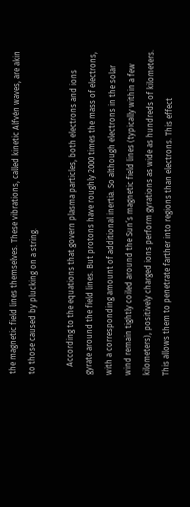the magnetic field lines themselves. These vibrations, called kinetic Alfvén waves, are akin to those caused by plucking on a string.

    According to the equations that govern plasma particles, both electrons and ions gyrate around the field lines. But protons have roughly 2000 times the mass of electrons, with a corresponding amount of additional inertia. So although electrons in the solar wind remain tightly coiled around the Sun’s magnetic field lines (typically within a few kilometers), positively charged ions perform gyrations as wide as hundreds of kilometers. This allows them to penetrate farther into regions than electrons. This effect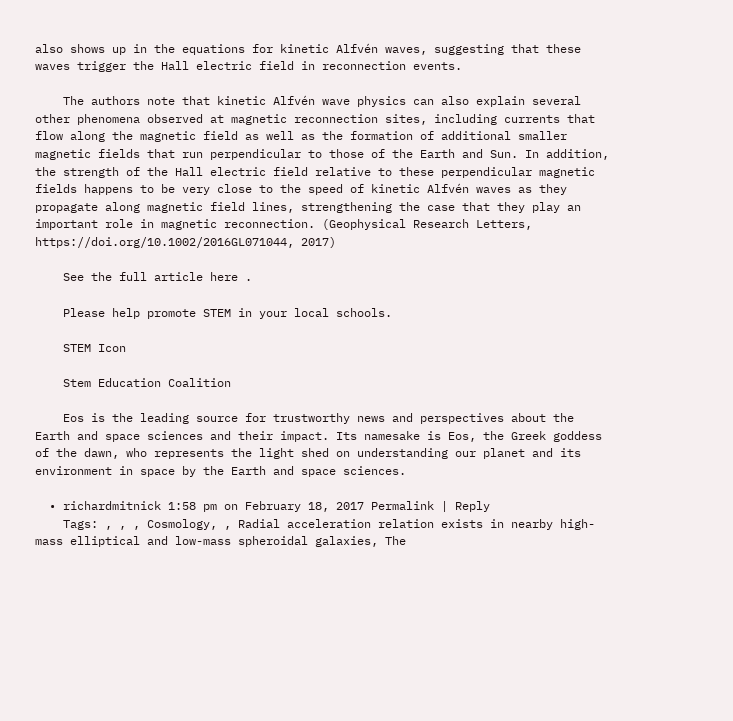also shows up in the equations for kinetic Alfvén waves, suggesting that these waves trigger the Hall electric field in reconnection events.

    The authors note that kinetic Alfvén wave physics can also explain several other phenomena observed at magnetic reconnection sites, including currents that flow along the magnetic field as well as the formation of additional smaller magnetic fields that run perpendicular to those of the Earth and Sun. In addition, the strength of the Hall electric field relative to these perpendicular magnetic fields happens to be very close to the speed of kinetic Alfvén waves as they propagate along magnetic field lines, strengthening the case that they play an important role in magnetic reconnection. (Geophysical Research Letters, https://doi.org/10.1002/2016GL071044, 2017)

    See the full article here .

    Please help promote STEM in your local schools.

    STEM Icon

    Stem Education Coalition

    Eos is the leading source for trustworthy news and perspectives about the Earth and space sciences and their impact. Its namesake is Eos, the Greek goddess of the dawn, who represents the light shed on understanding our planet and its environment in space by the Earth and space sciences.

  • richardmitnick 1:58 pm on February 18, 2017 Permalink | Reply
    Tags: , , , Cosmology, , Radial acceleration relation exists in nearby high-mass elliptical and low-mass spheroidal galaxies, The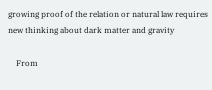growing proof of the relation or natural law requires new thinking about dark matter and gravity

    From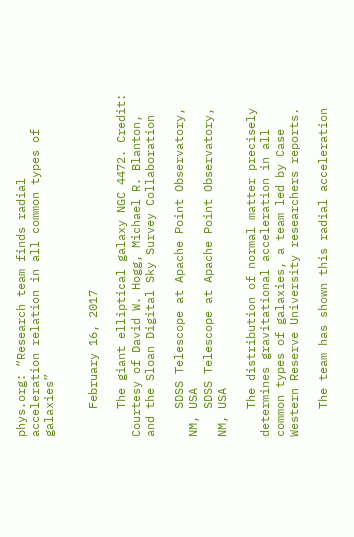phys.org: “Research team finds radial acceleration relation in all common types of galaxies”


    February 16, 2017

    The giant elliptical galaxy NGC 4472. Credit: Courtesy of David W. Hogg, Michael R. Blanton, and the Sloan Digital Sky Survey Collaboration

    SDSS Telescope at Apache Point Observatory, NM, USA
    SDSS Telescope at Apache Point Observatory, NM, USA

    The distribution of normal matter precisely determines gravitational acceleration in all common types of galaxies, a team led by Case Western Reserve University researchers reports.

    The team has shown this radial acceleration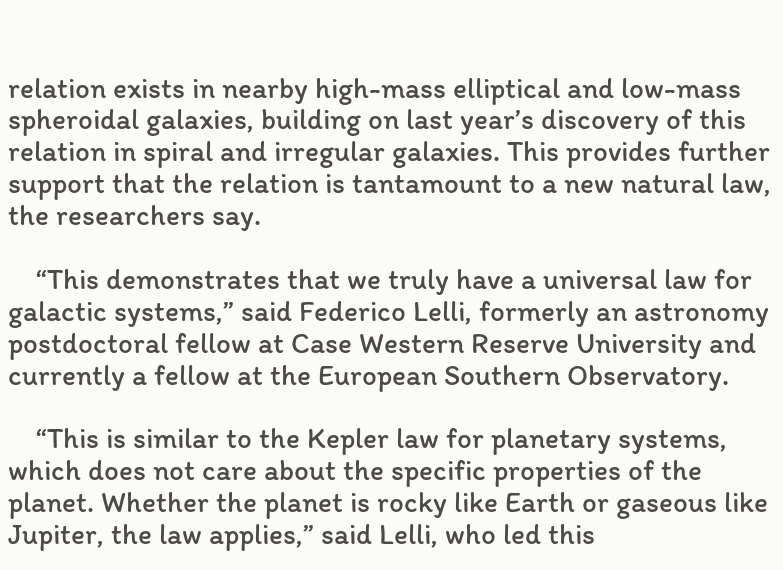relation exists in nearby high-mass elliptical and low-mass spheroidal galaxies, building on last year’s discovery of this relation in spiral and irregular galaxies. This provides further support that the relation is tantamount to a new natural law, the researchers say.

    “This demonstrates that we truly have a universal law for galactic systems,” said Federico Lelli, formerly an astronomy postdoctoral fellow at Case Western Reserve University and currently a fellow at the European Southern Observatory.

    “This is similar to the Kepler law for planetary systems, which does not care about the specific properties of the planet. Whether the planet is rocky like Earth or gaseous like Jupiter, the law applies,” said Lelli, who led this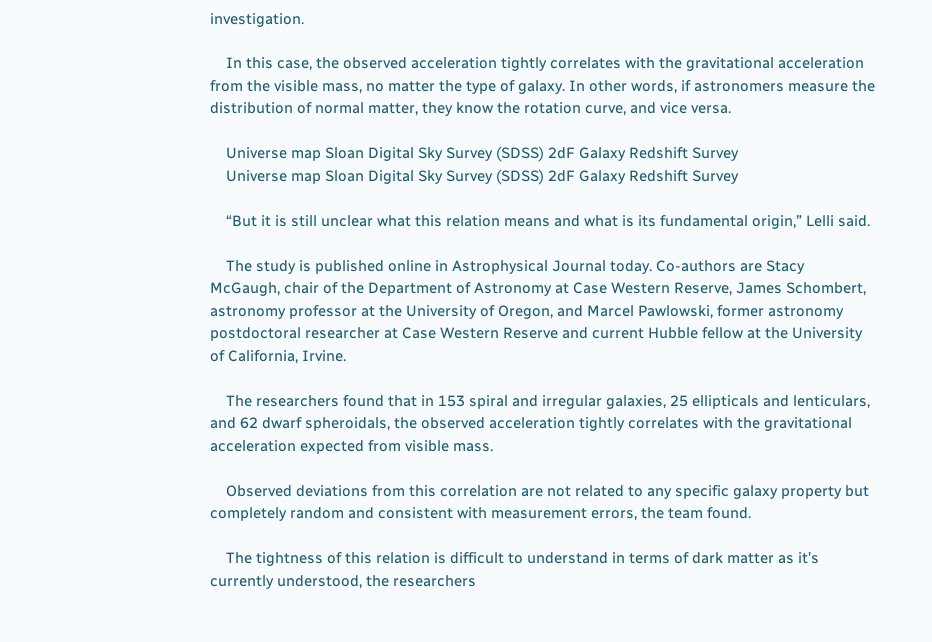investigation.

    In this case, the observed acceleration tightly correlates with the gravitational acceleration from the visible mass, no matter the type of galaxy. In other words, if astronomers measure the distribution of normal matter, they know the rotation curve, and vice versa.

    Universe map Sloan Digital Sky Survey (SDSS) 2dF Galaxy Redshift Survey
    Universe map Sloan Digital Sky Survey (SDSS) 2dF Galaxy Redshift Survey

    “But it is still unclear what this relation means and what is its fundamental origin,” Lelli said.

    The study is published online in Astrophysical Journal today. Co-authors are Stacy McGaugh, chair of the Department of Astronomy at Case Western Reserve, James Schombert, astronomy professor at the University of Oregon, and Marcel Pawlowski, former astronomy postdoctoral researcher at Case Western Reserve and current Hubble fellow at the University of California, Irvine.

    The researchers found that in 153 spiral and irregular galaxies, 25 ellipticals and lenticulars, and 62 dwarf spheroidals, the observed acceleration tightly correlates with the gravitational acceleration expected from visible mass.

    Observed deviations from this correlation are not related to any specific galaxy property but completely random and consistent with measurement errors, the team found.

    The tightness of this relation is difficult to understand in terms of dark matter as it’s currently understood, the researchers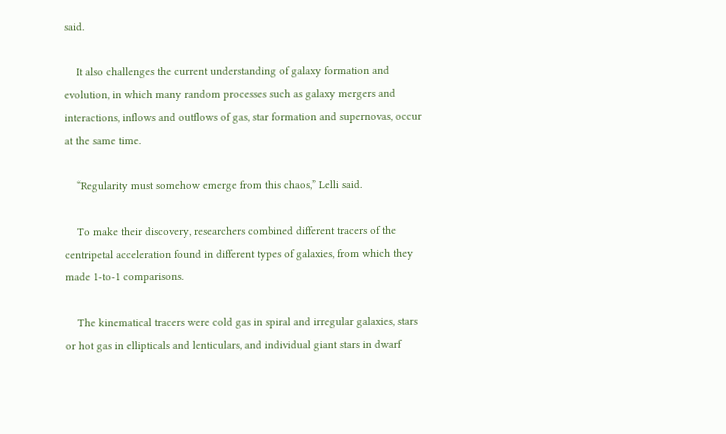said.

    It also challenges the current understanding of galaxy formation and evolution, in which many random processes such as galaxy mergers and interactions, inflows and outflows of gas, star formation and supernovas, occur at the same time.

    “Regularity must somehow emerge from this chaos,” Lelli said.

    To make their discovery, researchers combined different tracers of the centripetal acceleration found in different types of galaxies, from which they made 1-to-1 comparisons.

    The kinematical tracers were cold gas in spiral and irregular galaxies, stars or hot gas in ellipticals and lenticulars, and individual giant stars in dwarf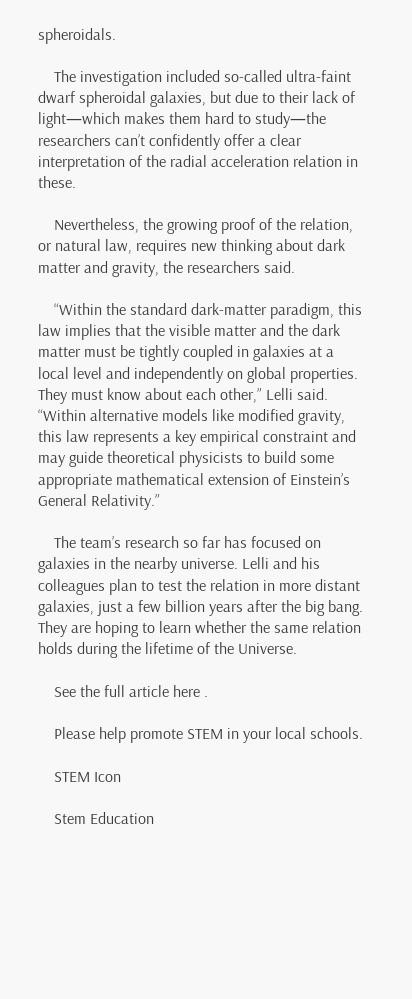spheroidals.

    The investigation included so-called ultra-faint dwarf spheroidal galaxies, but due to their lack of light—which makes them hard to study—the researchers can’t confidently offer a clear interpretation of the radial acceleration relation in these.

    Nevertheless, the growing proof of the relation, or natural law, requires new thinking about dark matter and gravity, the researchers said.

    “Within the standard dark-matter paradigm, this law implies that the visible matter and the dark matter must be tightly coupled in galaxies at a local level and independently on global properties. They must know about each other,” Lelli said. “Within alternative models like modified gravity, this law represents a key empirical constraint and may guide theoretical physicists to build some appropriate mathematical extension of Einstein’s General Relativity.”

    The team’s research so far has focused on galaxies in the nearby universe. Lelli and his colleagues plan to test the relation in more distant galaxies, just a few billion years after the big bang. They are hoping to learn whether the same relation holds during the lifetime of the Universe.

    See the full article here .

    Please help promote STEM in your local schools.

    STEM Icon

    Stem Education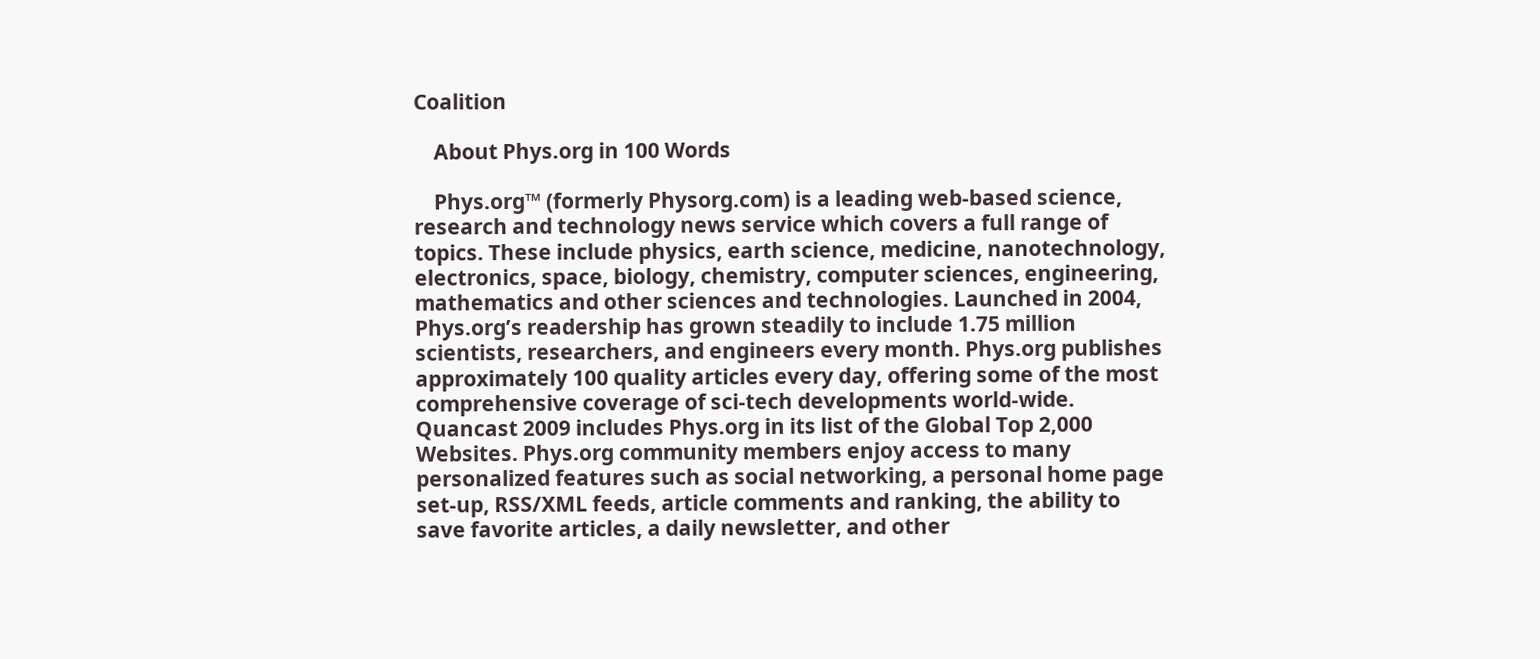Coalition

    About Phys.org in 100 Words

    Phys.org™ (formerly Physorg.com) is a leading web-based science, research and technology news service which covers a full range of topics. These include physics, earth science, medicine, nanotechnology, electronics, space, biology, chemistry, computer sciences, engineering, mathematics and other sciences and technologies. Launched in 2004, Phys.org’s readership has grown steadily to include 1.75 million scientists, researchers, and engineers every month. Phys.org publishes approximately 100 quality articles every day, offering some of the most comprehensive coverage of sci-tech developments world-wide. Quancast 2009 includes Phys.org in its list of the Global Top 2,000 Websites. Phys.org community members enjoy access to many personalized features such as social networking, a personal home page set-up, RSS/XML feeds, article comments and ranking, the ability to save favorite articles, a daily newsletter, and other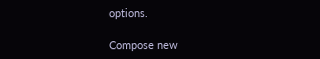options.

Compose new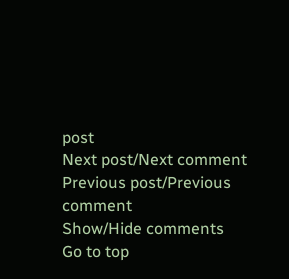post
Next post/Next comment
Previous post/Previous comment
Show/Hide comments
Go to top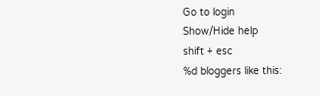Go to login
Show/Hide help
shift + esc
%d bloggers like this: